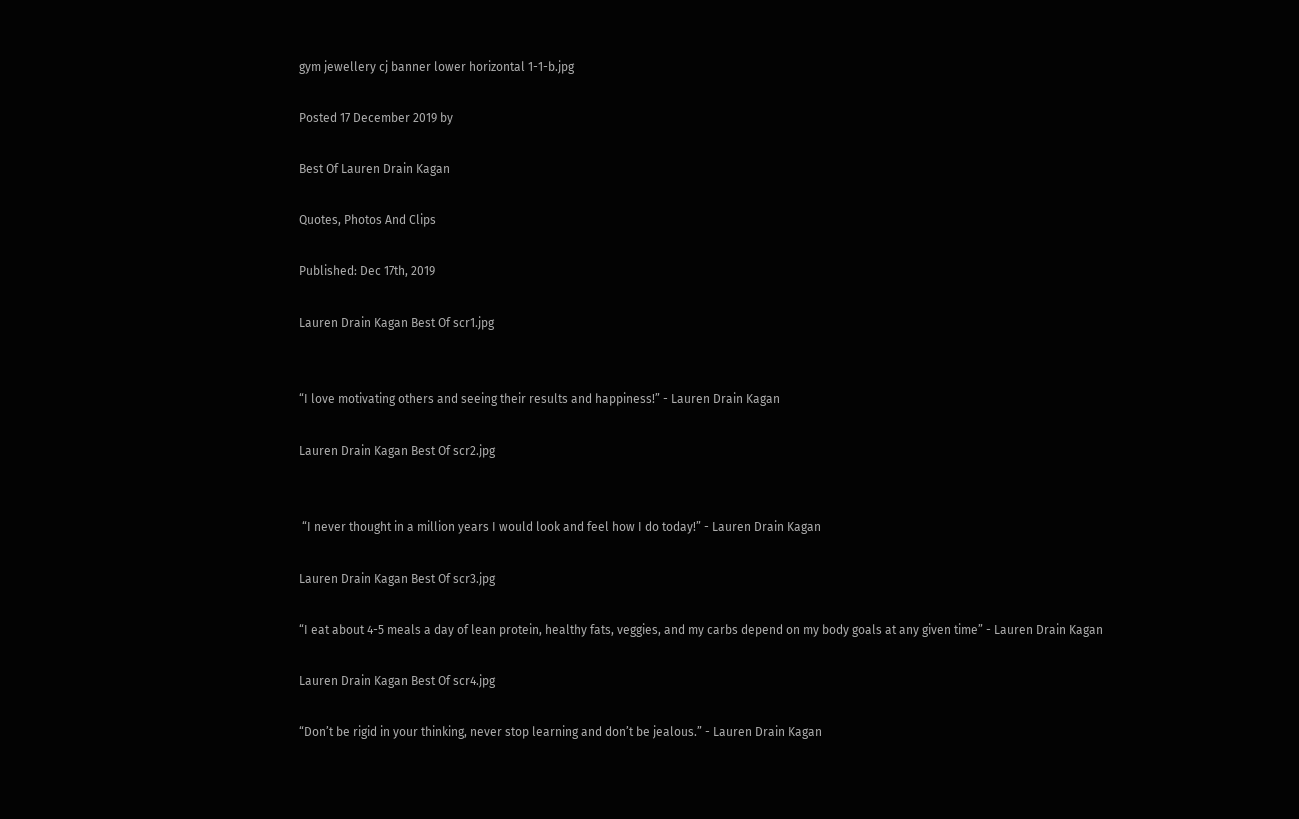gym jewellery cj banner lower horizontal 1-1-b.jpg

Posted 17 December 2019 by

Best Of Lauren Drain Kagan

Quotes, Photos And Clips

Published: Dec 17th, 2019

Lauren Drain Kagan Best Of scr1.jpg


“I love motivating others and seeing their results and happiness!” - Lauren Drain Kagan

Lauren Drain Kagan Best Of scr2.jpg


 “I never thought in a million years I would look and feel how I do today!” - Lauren Drain Kagan

Lauren Drain Kagan Best Of scr3.jpg

“I eat about 4-5 meals a day of lean protein, healthy fats, veggies, and my carbs depend on my body goals at any given time” - Lauren Drain Kagan

Lauren Drain Kagan Best Of scr4.jpg

“Don’t be rigid in your thinking, never stop learning and don’t be jealous.” - Lauren Drain Kagan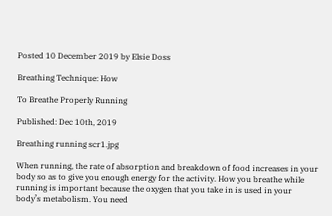Posted 10 December 2019 by Elsie Doss

Breathing Technique: How

To Breathe Properly Running

Published: Dec 10th, 2019

Breathing running scr1.jpg

When running, the rate of absorption and breakdown of food increases in your body so as to give you enough energy for the activity. How you breathe while running is important because the oxygen that you take in is used in your body’s metabolism. You need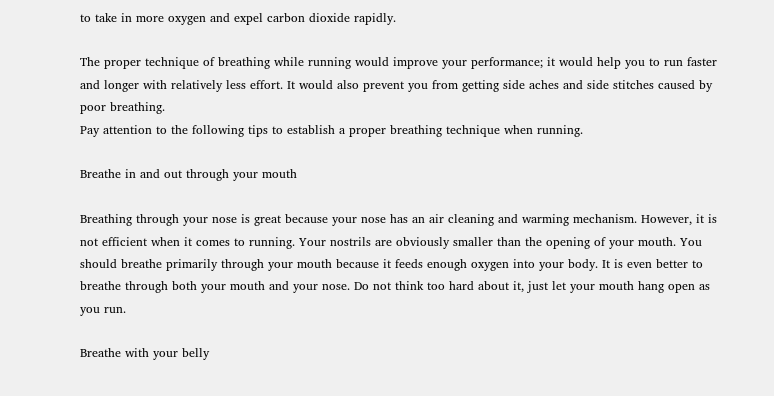to take in more oxygen and expel carbon dioxide rapidly.

The proper technique of breathing while running would improve your performance; it would help you to run faster and longer with relatively less effort. It would also prevent you from getting side aches and side stitches caused by poor breathing.
Pay attention to the following tips to establish a proper breathing technique when running.

Breathe in and out through your mouth

Breathing through your nose is great because your nose has an air cleaning and warming mechanism. However, it is not efficient when it comes to running. Your nostrils are obviously smaller than the opening of your mouth. You should breathe primarily through your mouth because it feeds enough oxygen into your body. It is even better to breathe through both your mouth and your nose. Do not think too hard about it, just let your mouth hang open as you run.

Breathe with your belly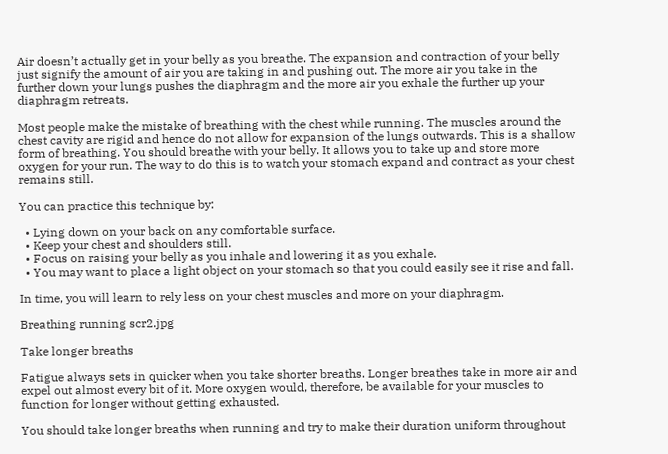Air doesn’t actually get in your belly as you breathe. The expansion and contraction of your belly just signify the amount of air you are taking in and pushing out. The more air you take in the further down your lungs pushes the diaphragm and the more air you exhale the further up your diaphragm retreats.

Most people make the mistake of breathing with the chest while running. The muscles around the chest cavity are rigid and hence do not allow for expansion of the lungs outwards. This is a shallow form of breathing. You should breathe with your belly. It allows you to take up and store more oxygen for your run. The way to do this is to watch your stomach expand and contract as your chest remains still.

You can practice this technique by:

  • Lying down on your back on any comfortable surface.
  • Keep your chest and shoulders still.
  • Focus on raising your belly as you inhale and lowering it as you exhale.
  • You may want to place a light object on your stomach so that you could easily see it rise and fall.

In time, you will learn to rely less on your chest muscles and more on your diaphragm.

Breathing running scr2.jpg

Take longer breaths

Fatigue always sets in quicker when you take shorter breaths. Longer breathes take in more air and expel out almost every bit of it. More oxygen would, therefore, be available for your muscles to function for longer without getting exhausted.

You should take longer breaths when running and try to make their duration uniform throughout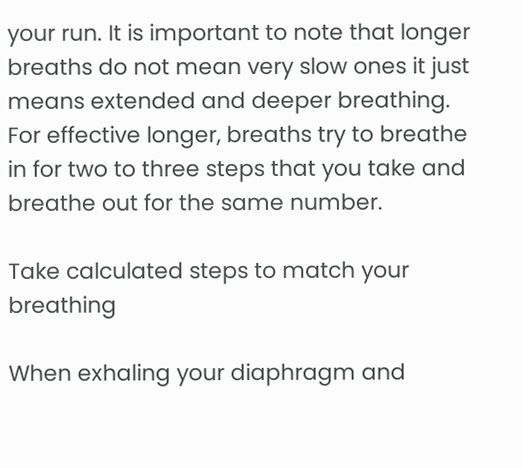your run. It is important to note that longer breaths do not mean very slow ones it just means extended and deeper breathing. For effective longer, breaths try to breathe in for two to three steps that you take and breathe out for the same number.

Take calculated steps to match your breathing

When exhaling your diaphragm and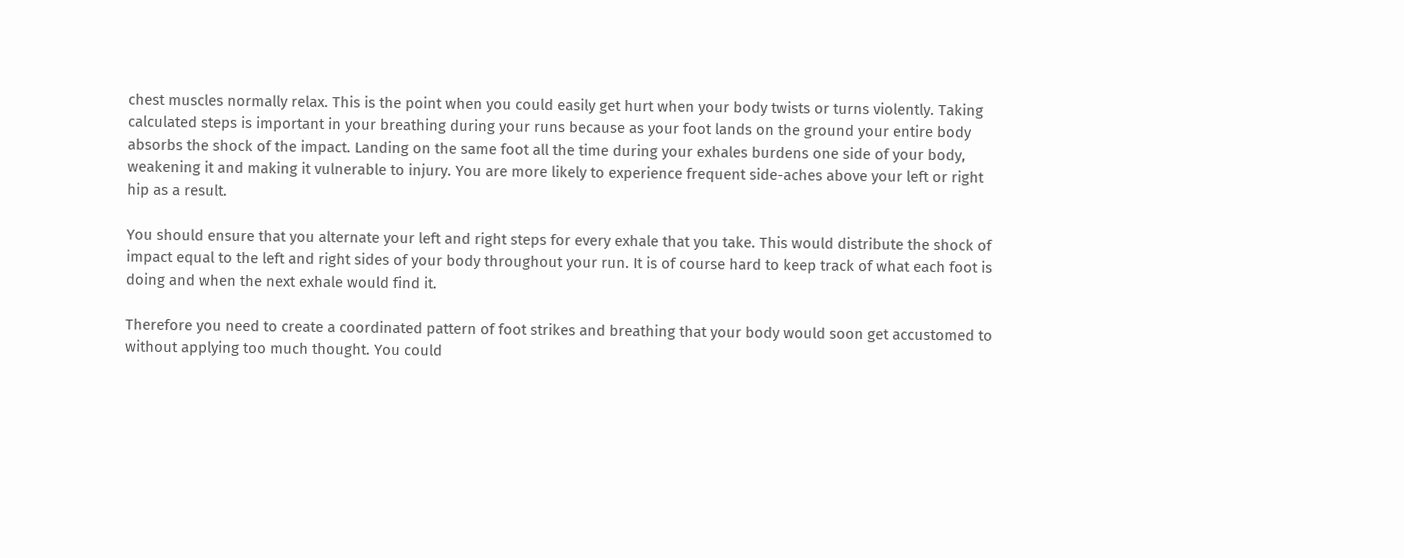chest muscles normally relax. This is the point when you could easily get hurt when your body twists or turns violently. Taking calculated steps is important in your breathing during your runs because as your foot lands on the ground your entire body absorbs the shock of the impact. Landing on the same foot all the time during your exhales burdens one side of your body, weakening it and making it vulnerable to injury. You are more likely to experience frequent side-aches above your left or right hip as a result.

You should ensure that you alternate your left and right steps for every exhale that you take. This would distribute the shock of impact equal to the left and right sides of your body throughout your run. It is of course hard to keep track of what each foot is doing and when the next exhale would find it.

Therefore you need to create a coordinated pattern of foot strikes and breathing that your body would soon get accustomed to without applying too much thought. You could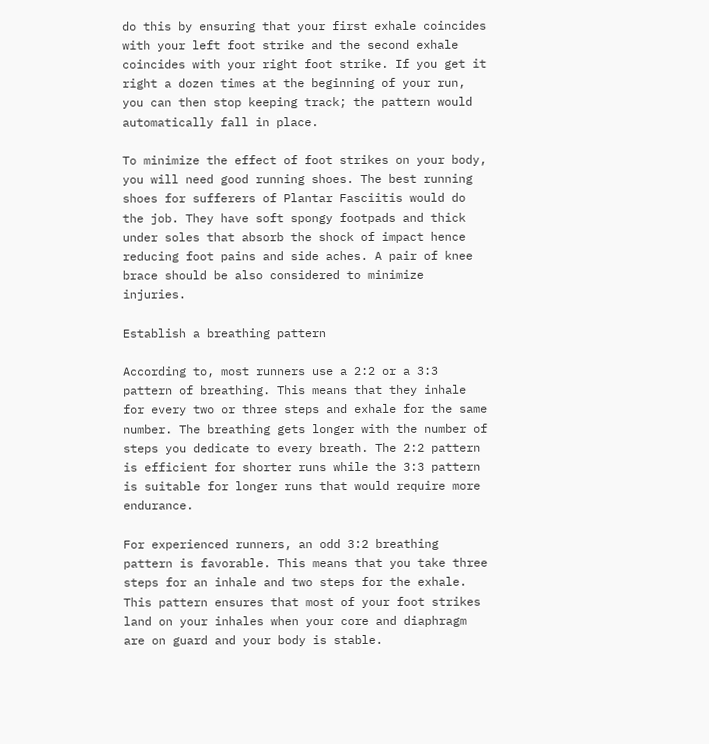do this by ensuring that your first exhale coincides with your left foot strike and the second exhale coincides with your right foot strike. If you get it right a dozen times at the beginning of your run, you can then stop keeping track; the pattern would automatically fall in place.

To minimize the effect of foot strikes on your body, you will need good running shoes. The best running shoes for sufferers of Plantar Fasciitis would do the job. They have soft spongy footpads and thick under soles that absorb the shock of impact hence reducing foot pains and side aches. A pair of knee brace should be also considered to minimize injuries.

Establish a breathing pattern

According to, most runners use a 2:2 or a 3:3 pattern of breathing. This means that they inhale for every two or three steps and exhale for the same number. The breathing gets longer with the number of steps you dedicate to every breath. The 2:2 pattern is efficient for shorter runs while the 3:3 pattern is suitable for longer runs that would require more endurance.

For experienced runners, an odd 3:2 breathing pattern is favorable. This means that you take three steps for an inhale and two steps for the exhale. This pattern ensures that most of your foot strikes land on your inhales when your core and diaphragm are on guard and your body is stable.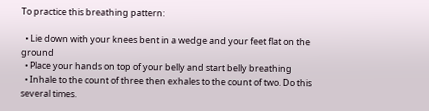To practice this breathing pattern:

  • Lie down with your knees bent in a wedge and your feet flat on the ground
  • Place your hands on top of your belly and start belly breathing
  • Inhale to the count of three then exhales to the count of two. Do this several times.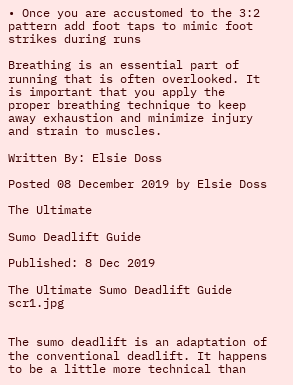• Once you are accustomed to the 3:2 pattern add foot taps to mimic foot strikes during runs

Breathing is an essential part of running that is often overlooked. It is important that you apply the proper breathing technique to keep away exhaustion and minimize injury and strain to muscles.

Written By: Elsie Doss

Posted 08 December 2019 by Elsie Doss

The Ultimate

Sumo Deadlift Guide

Published: 8 Dec 2019

The Ultimate Sumo Deadlift Guide scr1.jpg


The sumo deadlift is an adaptation of the conventional deadlift. It happens to be a little more technical than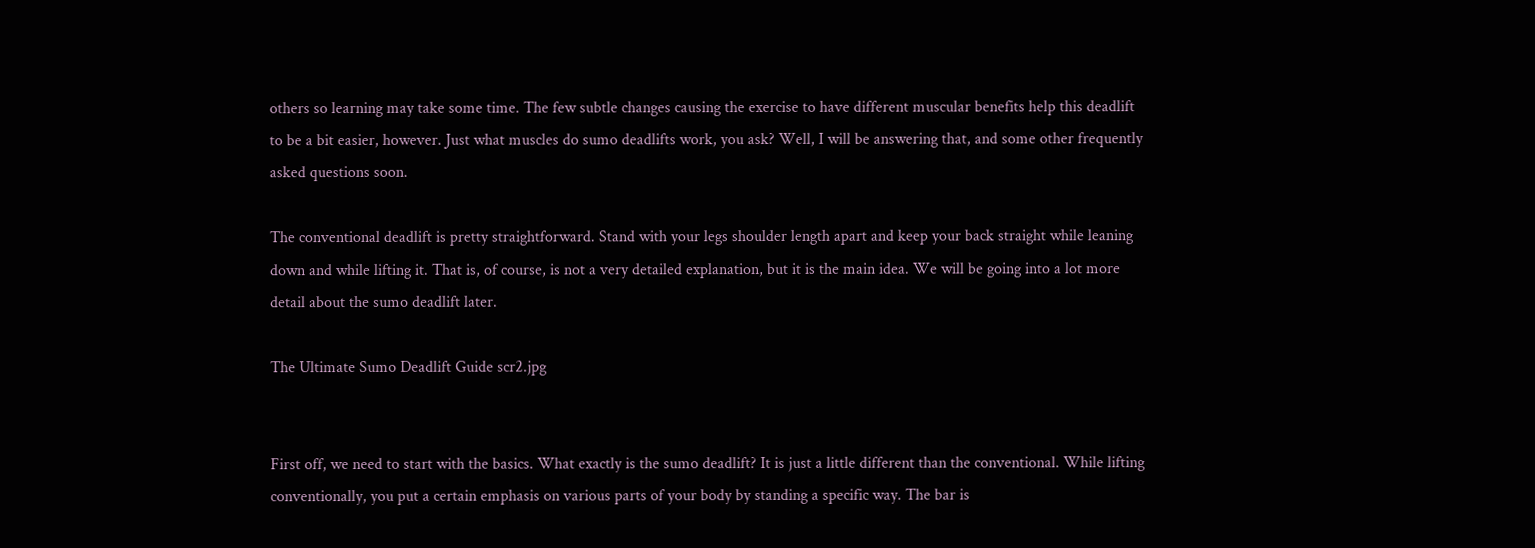others so learning may take some time. The few subtle changes causing the exercise to have different muscular benefits help this deadlift to be a bit easier, however. Just what muscles do sumo deadlifts work, you ask? Well, I will be answering that, and some other frequently asked questions soon.

The conventional deadlift is pretty straightforward. Stand with your legs shoulder length apart and keep your back straight while leaning down and while lifting it. That is, of course, is not a very detailed explanation, but it is the main idea. We will be going into a lot more detail about the sumo deadlift later.

The Ultimate Sumo Deadlift Guide scr2.jpg


First off, we need to start with the basics. What exactly is the sumo deadlift? It is just a little different than the conventional. While lifting conventionally, you put a certain emphasis on various parts of your body by standing a specific way. The bar is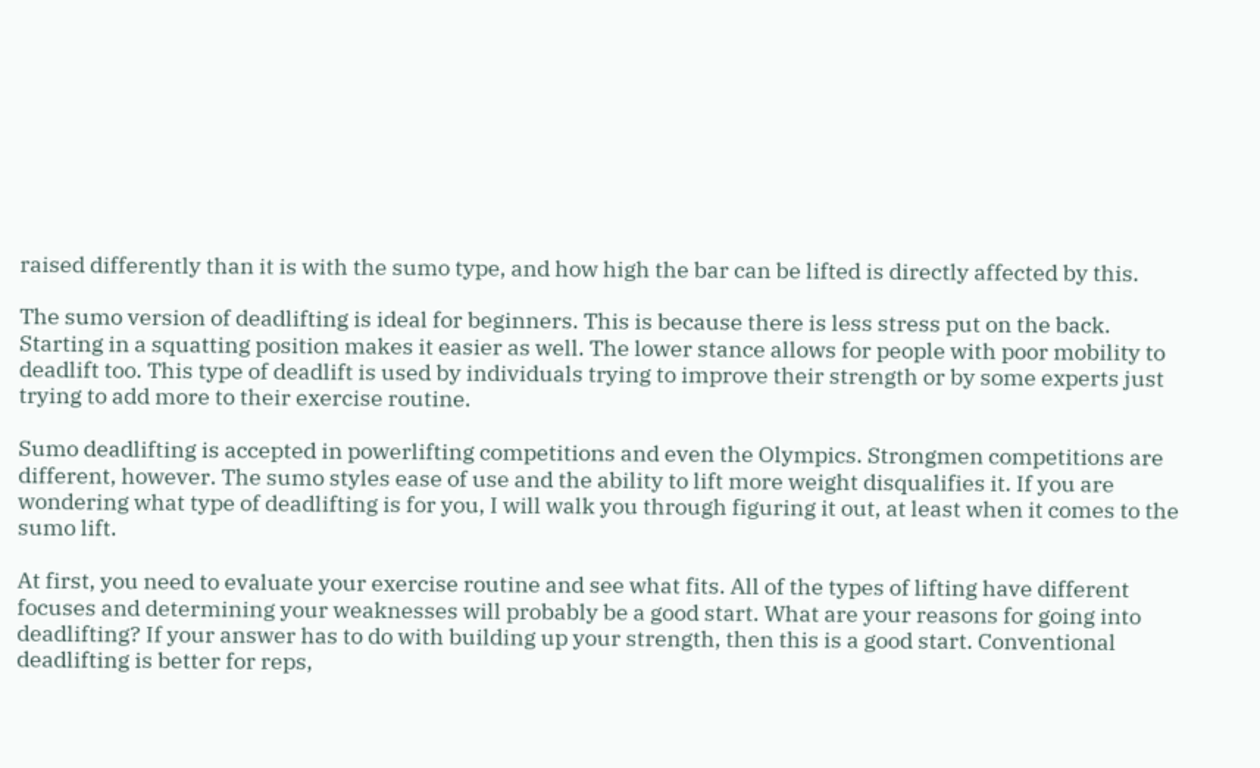raised differently than it is with the sumo type, and how high the bar can be lifted is directly affected by this.

The sumo version of deadlifting is ideal for beginners. This is because there is less stress put on the back. Starting in a squatting position makes it easier as well. The lower stance allows for people with poor mobility to deadlift too. This type of deadlift is used by individuals trying to improve their strength or by some experts just trying to add more to their exercise routine.

Sumo deadlifting is accepted in powerlifting competitions and even the Olympics. Strongmen competitions are different, however. The sumo styles ease of use and the ability to lift more weight disqualifies it. If you are wondering what type of deadlifting is for you, I will walk you through figuring it out, at least when it comes to the sumo lift.

At first, you need to evaluate your exercise routine and see what fits. All of the types of lifting have different focuses and determining your weaknesses will probably be a good start. What are your reasons for going into deadlifting? If your answer has to do with building up your strength, then this is a good start. Conventional deadlifting is better for reps,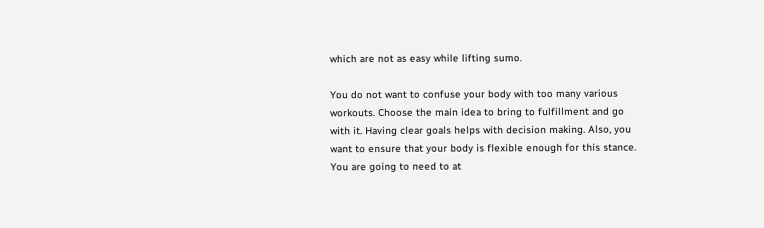which are not as easy while lifting sumo.

You do not want to confuse your body with too many various workouts. Choose the main idea to bring to fulfillment and go with it. Having clear goals helps with decision making. Also, you want to ensure that your body is flexible enough for this stance. You are going to need to at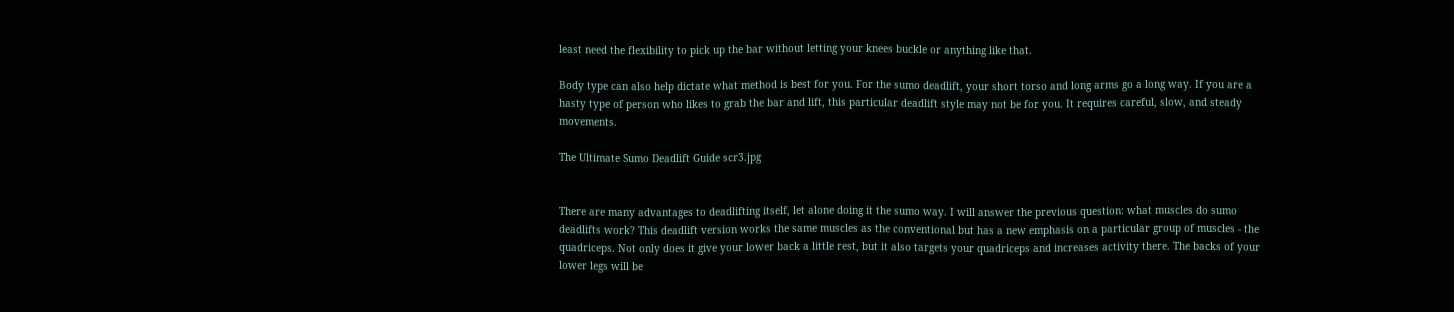least need the flexibility to pick up the bar without letting your knees buckle or anything like that.

Body type can also help dictate what method is best for you. For the sumo deadlift, your short torso and long arms go a long way. If you are a hasty type of person who likes to grab the bar and lift, this particular deadlift style may not be for you. It requires careful, slow, and steady movements.

The Ultimate Sumo Deadlift Guide scr3.jpg


There are many advantages to deadlifting itself, let alone doing it the sumo way. I will answer the previous question: what muscles do sumo deadlifts work? This deadlift version works the same muscles as the conventional but has a new emphasis on a particular group of muscles - the quadriceps. Not only does it give your lower back a little rest, but it also targets your quadriceps and increases activity there. The backs of your lower legs will be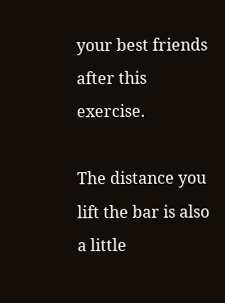your best friends after this exercise.

The distance you lift the bar is also a little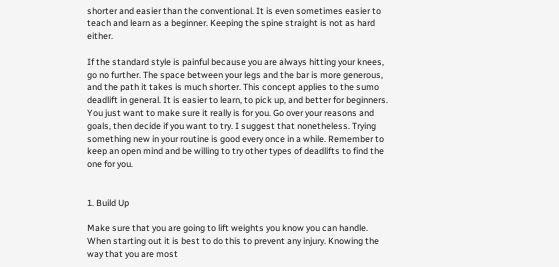shorter and easier than the conventional. It is even sometimes easier to teach and learn as a beginner. Keeping the spine straight is not as hard either.

If the standard style is painful because you are always hitting your knees, go no further. The space between your legs and the bar is more generous, and the path it takes is much shorter. This concept applies to the sumo deadlift in general. It is easier to learn, to pick up, and better for beginners. You just want to make sure it really is for you. Go over your reasons and goals, then decide if you want to try. I suggest that nonetheless. Trying something new in your routine is good every once in a while. Remember to keep an open mind and be willing to try other types of deadlifts to find the one for you.


1. Build Up

Make sure that you are going to lift weights you know you can handle. When starting out it is best to do this to prevent any injury. Knowing the way that you are most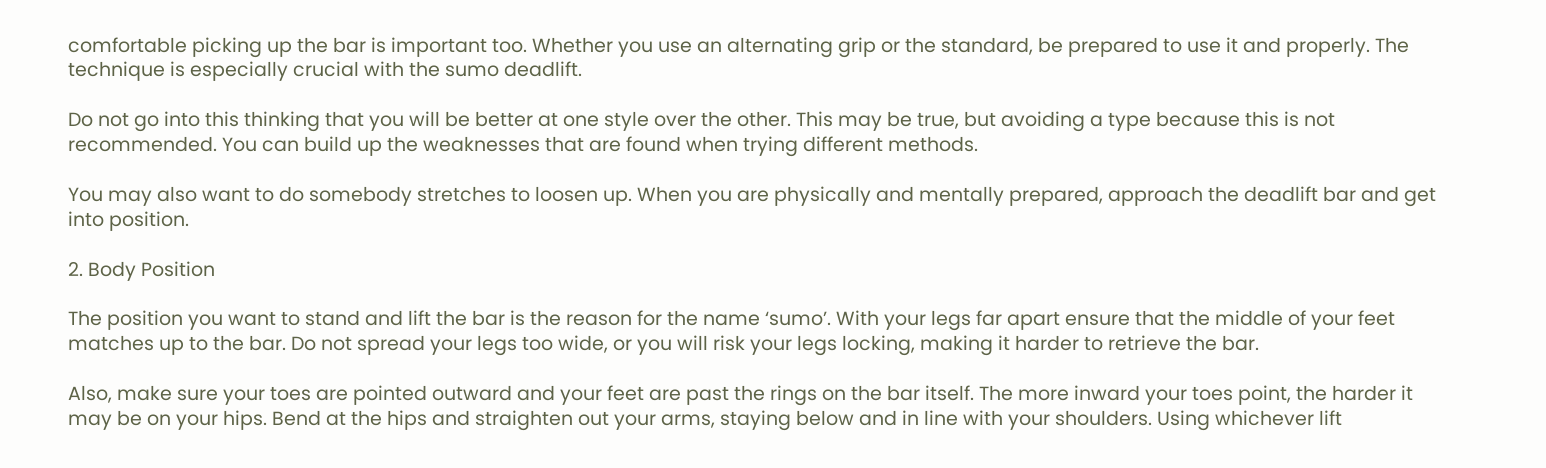comfortable picking up the bar is important too. Whether you use an alternating grip or the standard, be prepared to use it and properly. The technique is especially crucial with the sumo deadlift.

Do not go into this thinking that you will be better at one style over the other. This may be true, but avoiding a type because this is not recommended. You can build up the weaknesses that are found when trying different methods.

You may also want to do somebody stretches to loosen up. When you are physically and mentally prepared, approach the deadlift bar and get into position.

2. Body Position

The position you want to stand and lift the bar is the reason for the name ‘sumo’. With your legs far apart ensure that the middle of your feet matches up to the bar. Do not spread your legs too wide, or you will risk your legs locking, making it harder to retrieve the bar.

Also, make sure your toes are pointed outward and your feet are past the rings on the bar itself. The more inward your toes point, the harder it may be on your hips. Bend at the hips and straighten out your arms, staying below and in line with your shoulders. Using whichever lift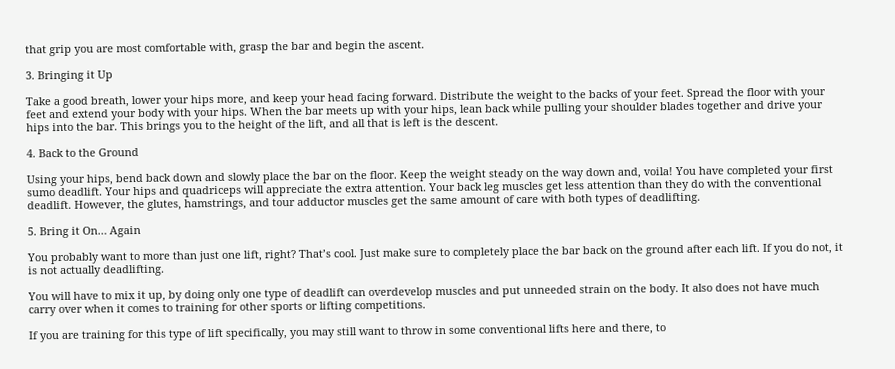that grip you are most comfortable with, grasp the bar and begin the ascent.

3. Bringing it Up

Take a good breath, lower your hips more, and keep your head facing forward. Distribute the weight to the backs of your feet. Spread the floor with your feet and extend your body with your hips. When the bar meets up with your hips, lean back while pulling your shoulder blades together and drive your hips into the bar. This brings you to the height of the lift, and all that is left is the descent.

4. Back to the Ground

Using your hips, bend back down and slowly place the bar on the floor. Keep the weight steady on the way down and, voila! You have completed your first sumo deadlift. Your hips and quadriceps will appreciate the extra attention. Your back leg muscles get less attention than they do with the conventional deadlift. However, the glutes, hamstrings, and tour adductor muscles get the same amount of care with both types of deadlifting.

5. Bring it On… Again

You probably want to more than just one lift, right? That’s cool. Just make sure to completely place the bar back on the ground after each lift. If you do not, it is not actually deadlifting.

You will have to mix it up, by doing only one type of deadlift can overdevelop muscles and put unneeded strain on the body. It also does not have much carry over when it comes to training for other sports or lifting competitions.

If you are training for this type of lift specifically, you may still want to throw in some conventional lifts here and there, to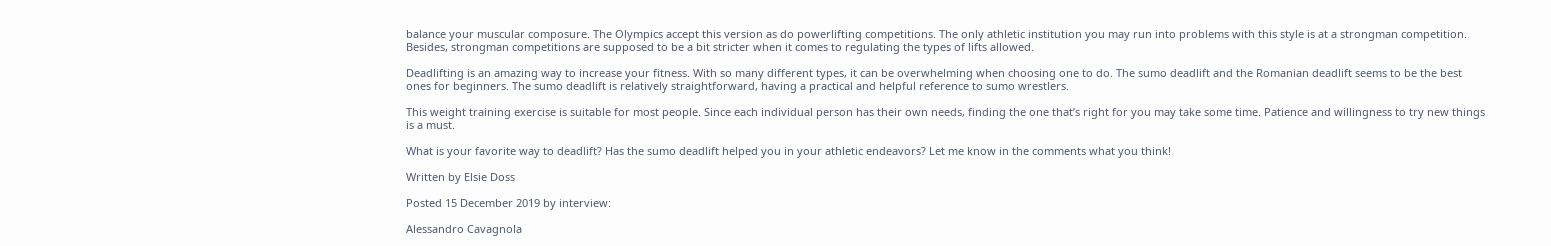balance your muscular composure. The Olympics accept this version as do powerlifting competitions. The only athletic institution you may run into problems with this style is at a strongman competition. Besides, strongman competitions are supposed to be a bit stricter when it comes to regulating the types of lifts allowed.

Deadlifting is an amazing way to increase your fitness. With so many different types, it can be overwhelming when choosing one to do. The sumo deadlift and the Romanian deadlift seems to be the best ones for beginners. The sumo deadlift is relatively straightforward, having a practical and helpful reference to sumo wrestlers.

This weight training exercise is suitable for most people. Since each individual person has their own needs, finding the one that’s right for you may take some time. Patience and willingness to try new things is a must.

What is your favorite way to deadlift? Has the sumo deadlift helped you in your athletic endeavors? Let me know in the comments what you think!

Written by Elsie Doss

Posted 15 December 2019 by interview:

Alessandro Cavagnola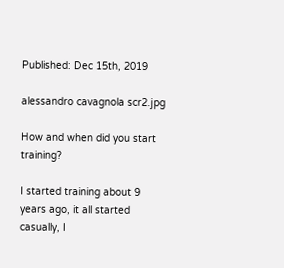Published: Dec 15th, 2019

alessandro cavagnola scr2.jpg

How and when did you start training?

I started training about 9 years ago, it all started casually, I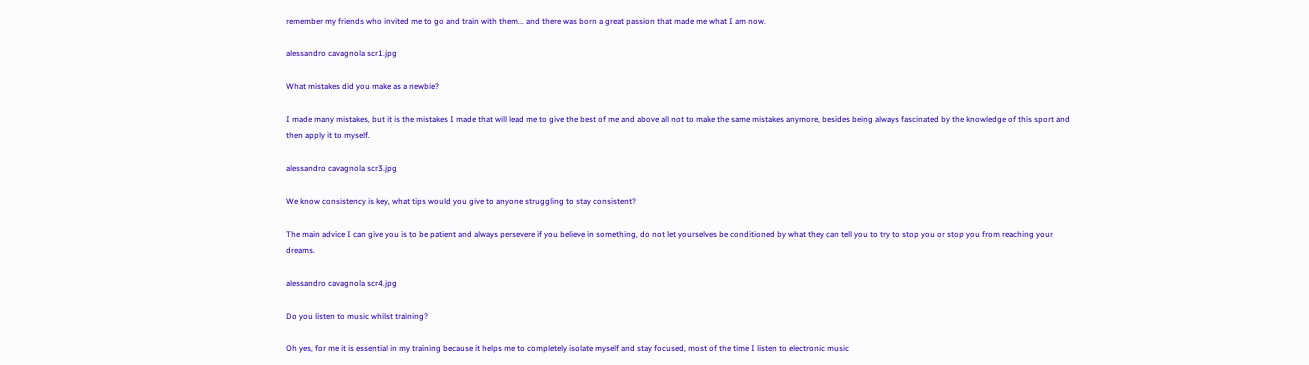remember my friends who invited me to go and train with them... and there was born a great passion that made me what I am now.

alessandro cavagnola scr1.jpg

What mistakes did you make as a newbie?

I made many mistakes, but it is the mistakes I made that will lead me to give the best of me and above all not to make the same mistakes anymore, besides being always fascinated by the knowledge of this sport and then apply it to myself.

alessandro cavagnola scr3.jpg

We know consistency is key, what tips would you give to anyone struggling to stay consistent?

The main advice I can give you is to be patient and always persevere if you believe in something, do not let yourselves be conditioned by what they can tell you to try to stop you or stop you from reaching your dreams.

alessandro cavagnola scr4.jpg

Do you listen to music whilst training?

Oh yes, for me it is essential in my training because it helps me to completely isolate myself and stay focused, most of the time I listen to electronic music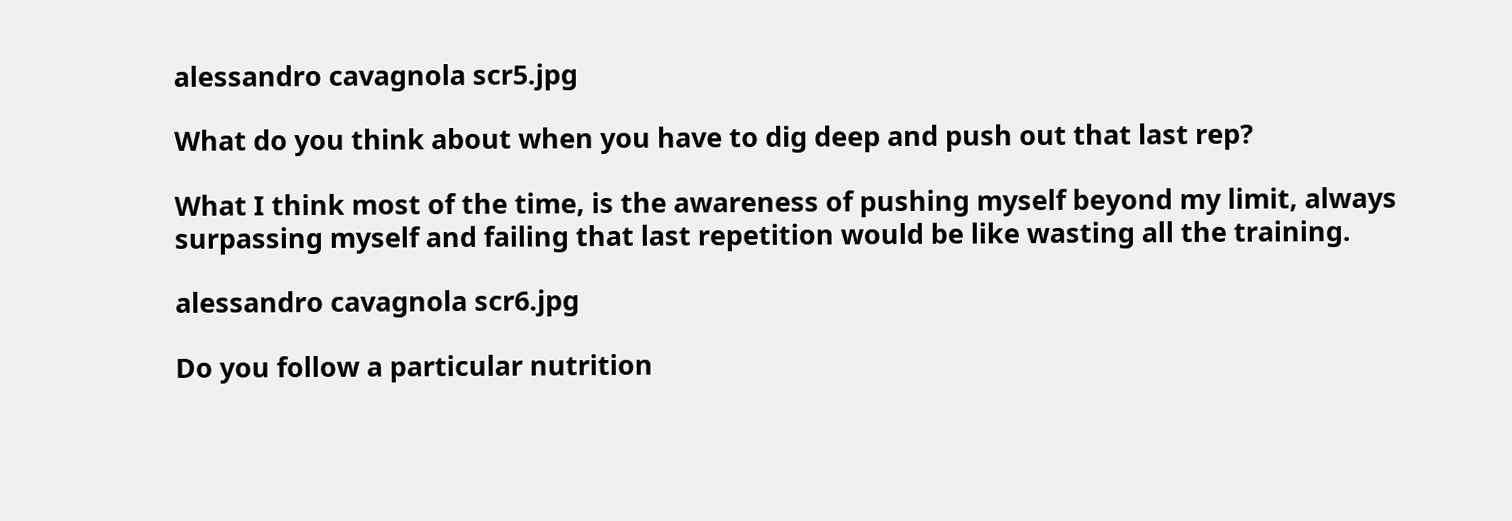alessandro cavagnola scr5.jpg

What do you think about when you have to dig deep and push out that last rep?

What I think most of the time, is the awareness of pushing myself beyond my limit, always surpassing myself and failing that last repetition would be like wasting all the training.

alessandro cavagnola scr6.jpg

Do you follow a particular nutrition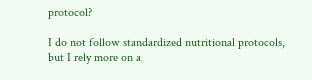protocol?

I do not follow standardized nutritional protocols, but I rely more on a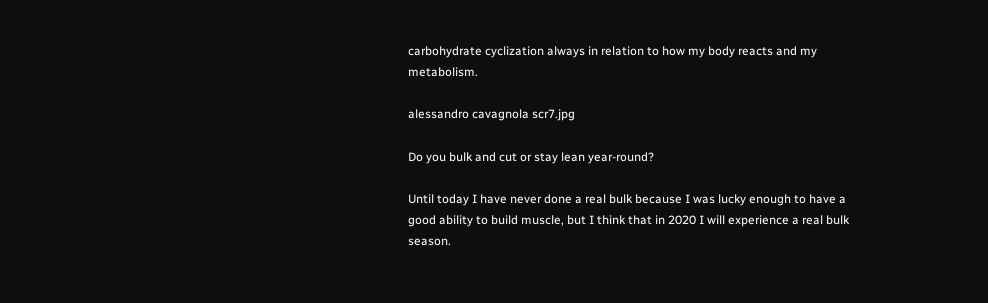carbohydrate cyclization always in relation to how my body reacts and my metabolism.

alessandro cavagnola scr7.jpg

Do you bulk and cut or stay lean year-round?

Until today I have never done a real bulk because I was lucky enough to have a good ability to build muscle, but I think that in 2020 I will experience a real bulk season.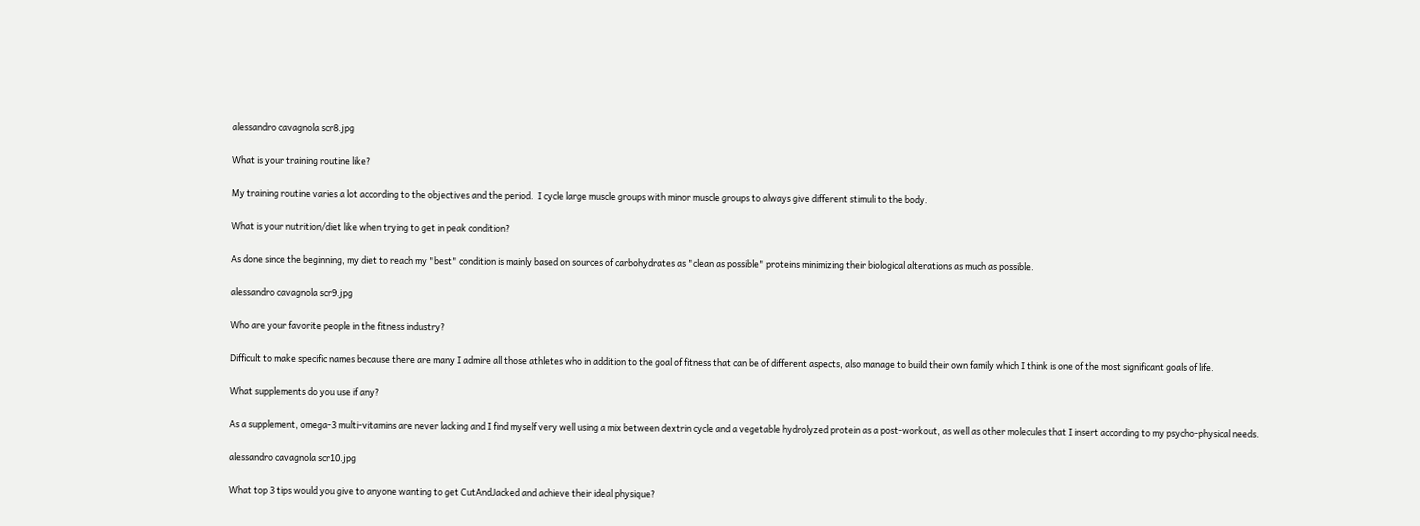alessandro cavagnola scr8.jpg

What is your training routine like?

My training routine varies a lot according to the objectives and the period.  I cycle large muscle groups with minor muscle groups to always give different stimuli to the body.

What is your nutrition/diet like when trying to get in peak condition?

As done since the beginning, my diet to reach my "best" condition is mainly based on sources of carbohydrates as "clean as possible" proteins minimizing their biological alterations as much as possible.

alessandro cavagnola scr9.jpg

Who are your favorite people in the fitness industry?

Difficult to make specific names because there are many I admire all those athletes who in addition to the goal of fitness that can be of different aspects, also manage to build their own family which I think is one of the most significant goals of life.

What supplements do you use if any?

As a supplement, omega-3 multi-vitamins are never lacking and I find myself very well using a mix between dextrin cycle and a vegetable hydrolyzed protein as a post-workout, as well as other molecules that I insert according to my psycho-physical needs.

alessandro cavagnola scr10.jpg

What top 3 tips would you give to anyone wanting to get CutAndJacked and achieve their ideal physique?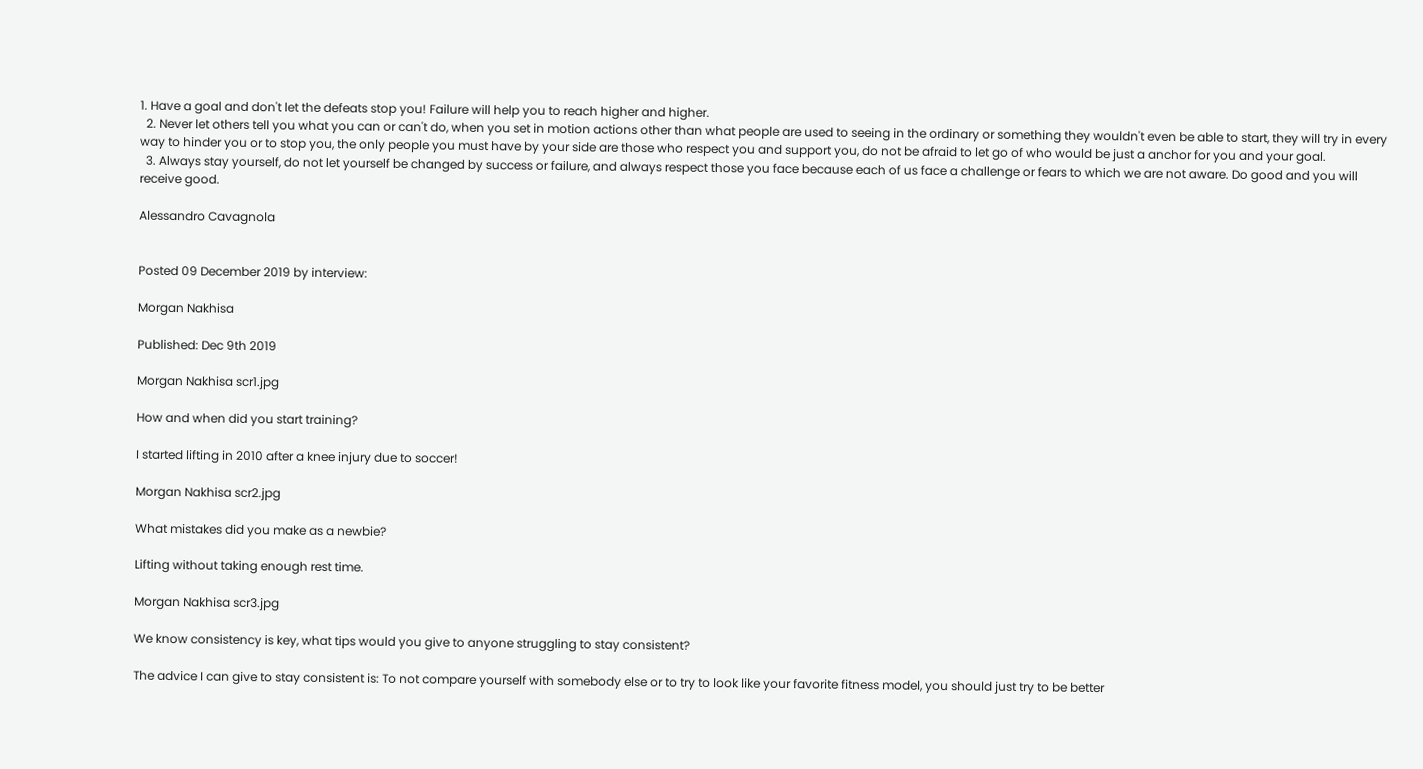1. Have a goal and don't let the defeats stop you! Failure will help you to reach higher and higher.
  2. Never let others tell you what you can or can't do, when you set in motion actions other than what people are used to seeing in the ordinary or something they wouldn't even be able to start, they will try in every way to hinder you or to stop you, the only people you must have by your side are those who respect you and support you, do not be afraid to let go of who would be just a anchor for you and your goal.
  3. Always stay yourself, do not let yourself be changed by success or failure, and always respect those you face because each of us face a challenge or fears to which we are not aware. Do good and you will receive good.

Alessandro Cavagnola


Posted 09 December 2019 by interview:

Morgan Nakhisa

Published: Dec 9th 2019

Morgan Nakhisa scr1.jpg

How and when did you start training?

I started lifting in 2010 after a knee injury due to soccer!

Morgan Nakhisa scr2.jpg

What mistakes did you make as a newbie?

Lifting without taking enough rest time.

Morgan Nakhisa scr3.jpg

We know consistency is key, what tips would you give to anyone struggling to stay consistent?

The advice I can give to stay consistent is: To not compare yourself with somebody else or to try to look like your favorite fitness model, you should just try to be better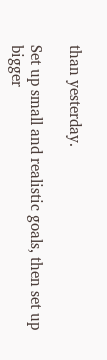than yesterday.

Set up small and realistic goals, then set up bigger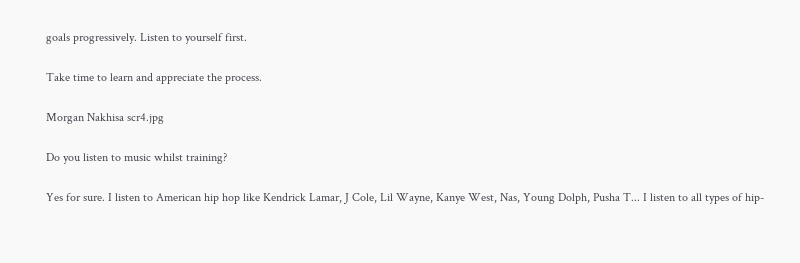goals progressively. Listen to yourself first.

Take time to learn and appreciate the process.

Morgan Nakhisa scr4.jpg

Do you listen to music whilst training?

Yes for sure. I listen to American hip hop like Kendrick Lamar, J Cole, Lil Wayne, Kanye West, Nas, Young Dolph, Pusha T... I listen to all types of hip-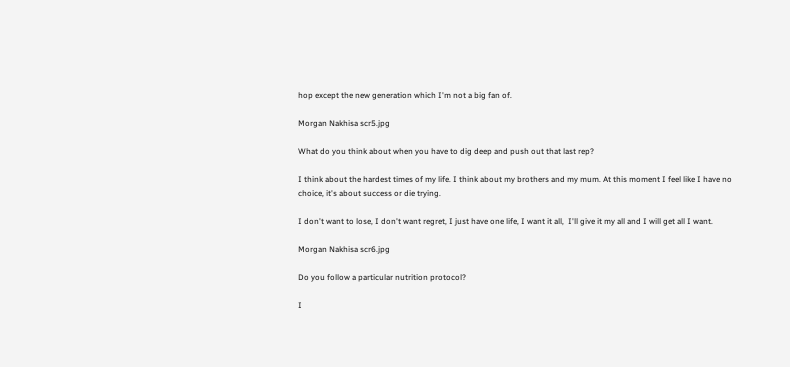hop except the new generation which I'm not a big fan of.

Morgan Nakhisa scr5.jpg

What do you think about when you have to dig deep and push out that last rep?

I think about the hardest times of my life. I think about my brothers and my mum. At this moment I feel like I have no choice, it's about success or die trying.

I don't want to lose, I don't want regret, I just have one life, I want it all,  I'll give it my all and I will get all I want.

Morgan Nakhisa scr6.jpg

Do you follow a particular nutrition protocol?

I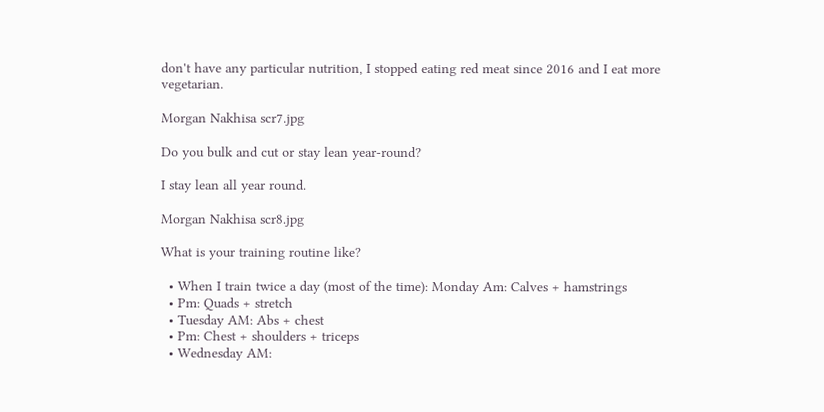don't have any particular nutrition, I stopped eating red meat since 2016 and I eat more vegetarian.

Morgan Nakhisa scr7.jpg

Do you bulk and cut or stay lean year-round?

I stay lean all year round.

Morgan Nakhisa scr8.jpg

What is your training routine like?

  • When I train twice a day (most of the time): Monday Am: Calves + hamstrings
  • Pm: Quads + stretch
  • Tuesday AM: Abs + chest
  • Pm: Chest + shoulders + triceps
  • Wednesday AM: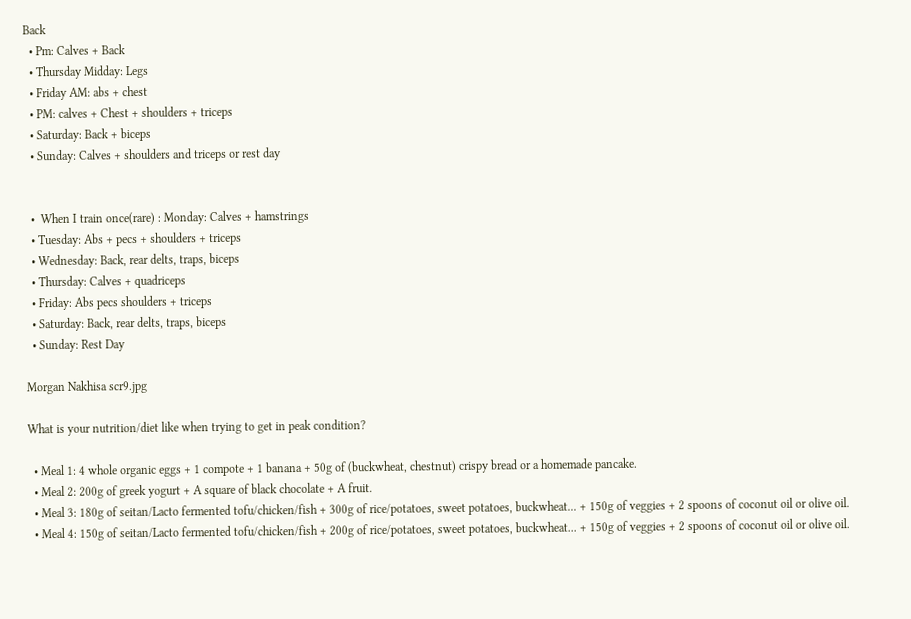Back
  • Pm: Calves + Back
  • Thursday Midday: Legs
  • Friday AM: abs + chest
  • PM: calves + Chest + shoulders + triceps
  • Saturday: Back + biceps
  • Sunday: Calves + shoulders and triceps or rest day


  •  When I train once(rare) : Monday: Calves + hamstrings
  • Tuesday: Abs + pecs + shoulders + triceps
  • Wednesday: Back, rear delts, traps, biceps
  • Thursday: Calves + quadriceps
  • Friday: Abs pecs shoulders + triceps
  • Saturday: Back, rear delts, traps, biceps
  • Sunday: Rest Day

Morgan Nakhisa scr9.jpg

What is your nutrition/diet like when trying to get in peak condition?

  • Meal 1: 4 whole organic eggs + 1 compote + 1 banana + 50g of (buckwheat, chestnut) crispy bread or a homemade pancake.
  • Meal 2: 200g of greek yogurt + A square of black chocolate + A fruit.
  • Meal 3: 180g of seitan/Lacto fermented tofu/chicken/fish + 300g of rice/potatoes, sweet potatoes, buckwheat... + 150g of veggies + 2 spoons of coconut oil or olive oil.
  • Meal 4: 150g of seitan/Lacto fermented tofu/chicken/fish + 200g of rice/potatoes, sweet potatoes, buckwheat... + 150g of veggies + 2 spoons of coconut oil or olive oil.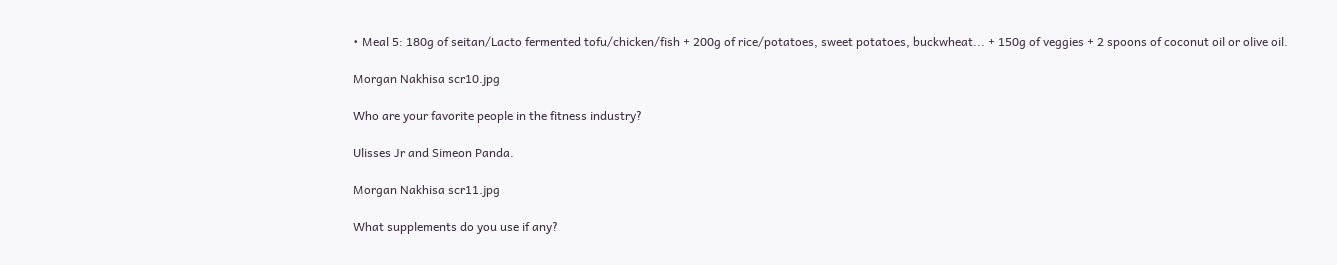• Meal 5: 180g of seitan/Lacto fermented tofu/chicken/fish + 200g of rice/potatoes, sweet potatoes, buckwheat... + 150g of veggies + 2 spoons of coconut oil or olive oil.

Morgan Nakhisa scr10.jpg

Who are your favorite people in the fitness industry?

Ulisses Jr and Simeon Panda.

Morgan Nakhisa scr11.jpg

What supplements do you use if any?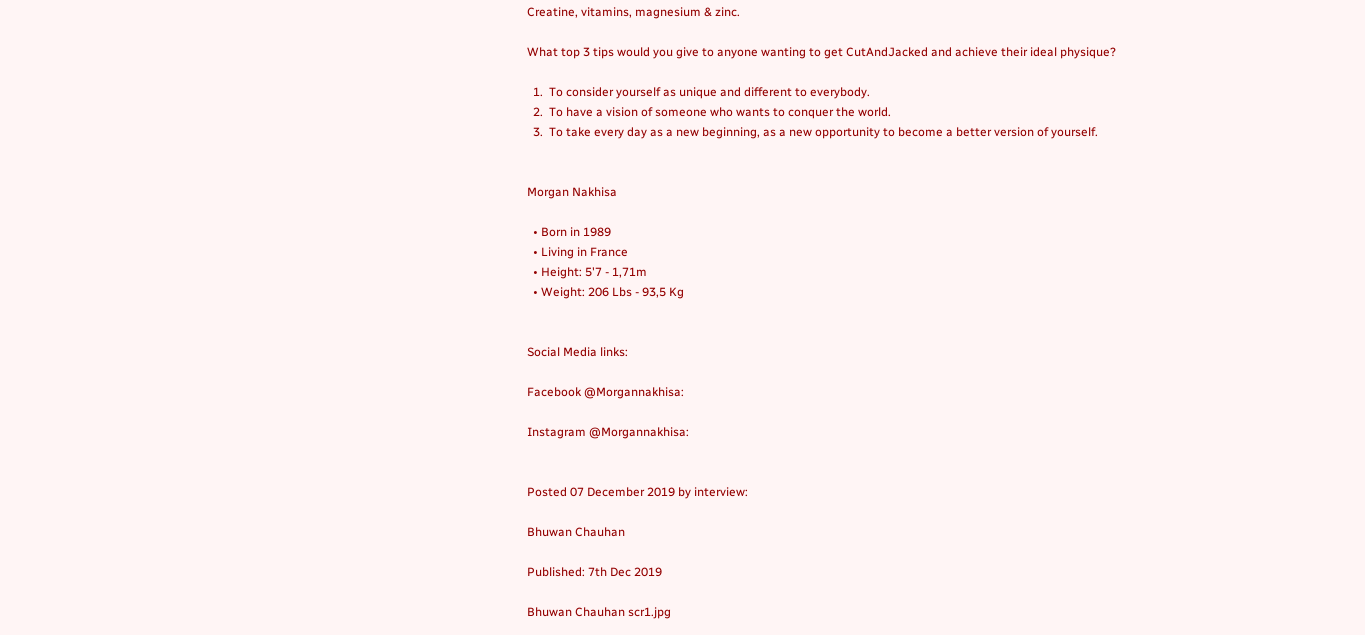Creatine, vitamins, magnesium & zinc.

What top 3 tips would you give to anyone wanting to get CutAndJacked and achieve their ideal physique?

  1.  To consider yourself as unique and different to everybody.
  2.  To have a vision of someone who wants to conquer the world.
  3.  To take every day as a new beginning, as a new opportunity to become a better version of yourself.


Morgan Nakhisa

  • Born in 1989
  • Living in France
  • Height: 5'7 - 1,71m
  • Weight: 206 Lbs - 93,5 Kg


Social Media links:

Facebook @Morgannakhisa:

Instagram @Morgannakhisa:


Posted 07 December 2019 by interview:

Bhuwan Chauhan

Published: 7th Dec 2019

Bhuwan Chauhan scr1.jpg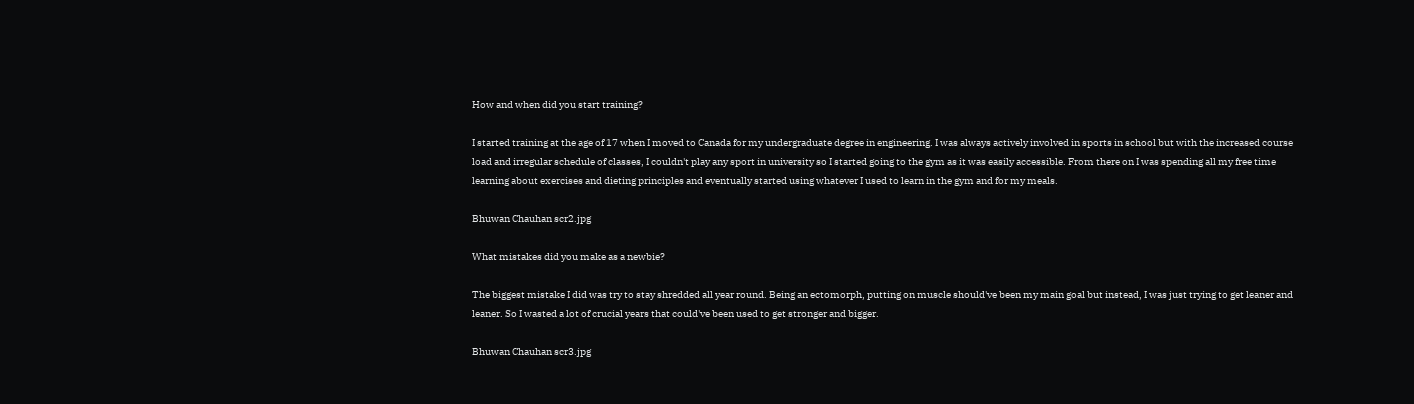How and when did you start training?

I started training at the age of 17 when I moved to Canada for my undergraduate degree in engineering. I was always actively involved in sports in school but with the increased course load and irregular schedule of classes, I couldn't play any sport in university so I started going to the gym as it was easily accessible. From there on I was spending all my free time learning about exercises and dieting principles and eventually started using whatever I used to learn in the gym and for my meals.

Bhuwan Chauhan scr2.jpg

What mistakes did you make as a newbie?

The biggest mistake I did was try to stay shredded all year round. Being an ectomorph, putting on muscle should've been my main goal but instead, I was just trying to get leaner and leaner. So I wasted a lot of crucial years that could've been used to get stronger and bigger.

Bhuwan Chauhan scr3.jpg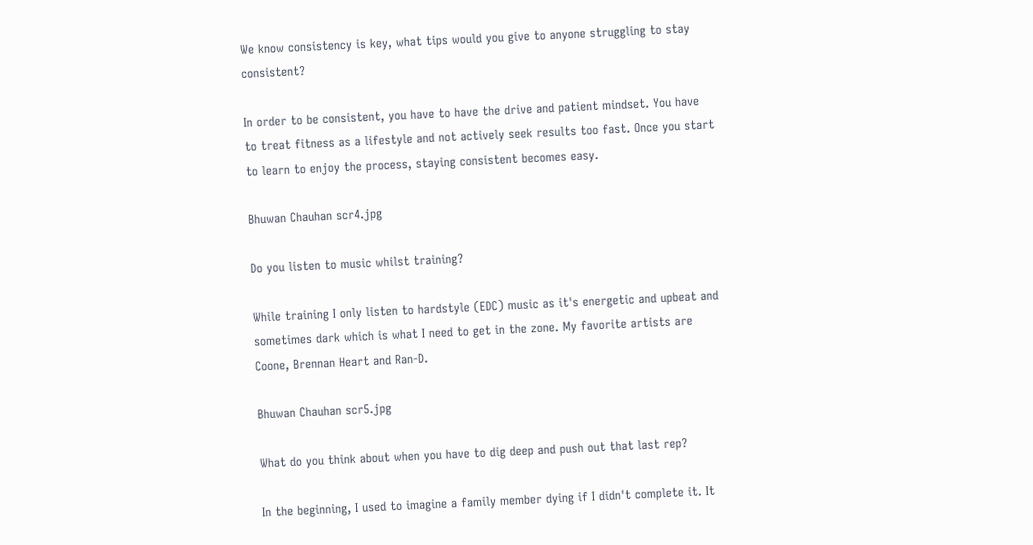We know consistency is key, what tips would you give to anyone struggling to stay consistent?

In order to be consistent, you have to have the drive and patient mindset. You have to treat fitness as a lifestyle and not actively seek results too fast. Once you start to learn to enjoy the process, staying consistent becomes easy.

Bhuwan Chauhan scr4.jpg

Do you listen to music whilst training?

While training I only listen to hardstyle (EDC) music as it's energetic and upbeat and sometimes dark which is what I need to get in the zone. My favorite artists are Coone, Brennan Heart and Ran-D.

Bhuwan Chauhan scr5.jpg

What do you think about when you have to dig deep and push out that last rep?

In the beginning, I used to imagine a family member dying if I didn't complete it. It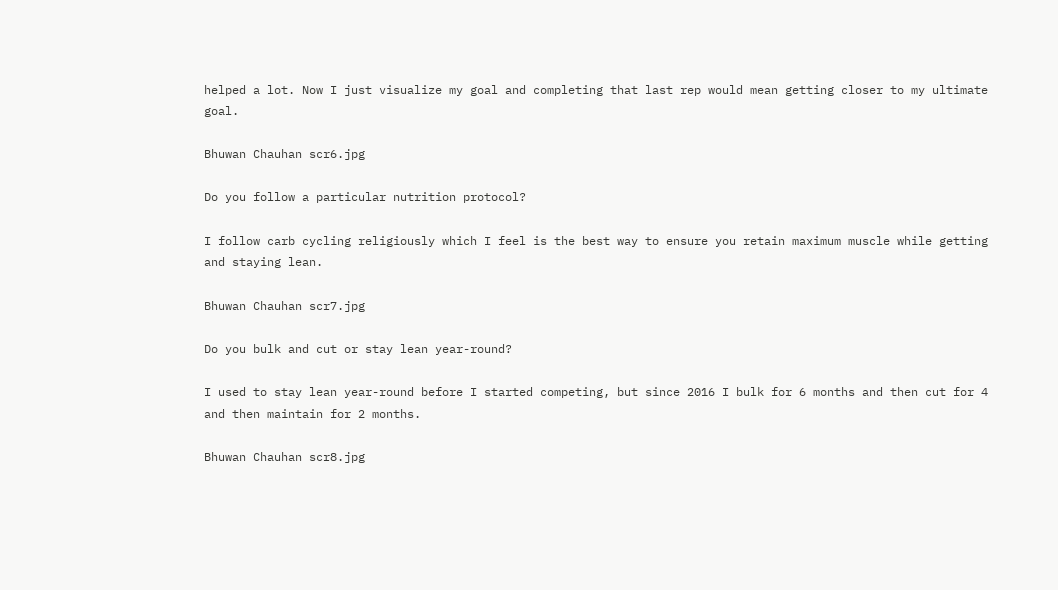helped a lot. Now I just visualize my goal and completing that last rep would mean getting closer to my ultimate goal.

Bhuwan Chauhan scr6.jpg

Do you follow a particular nutrition protocol?

I follow carb cycling religiously which I feel is the best way to ensure you retain maximum muscle while getting and staying lean.

Bhuwan Chauhan scr7.jpg

Do you bulk and cut or stay lean year-round?

I used to stay lean year-round before I started competing, but since 2016 I bulk for 6 months and then cut for 4 and then maintain for 2 months.

Bhuwan Chauhan scr8.jpg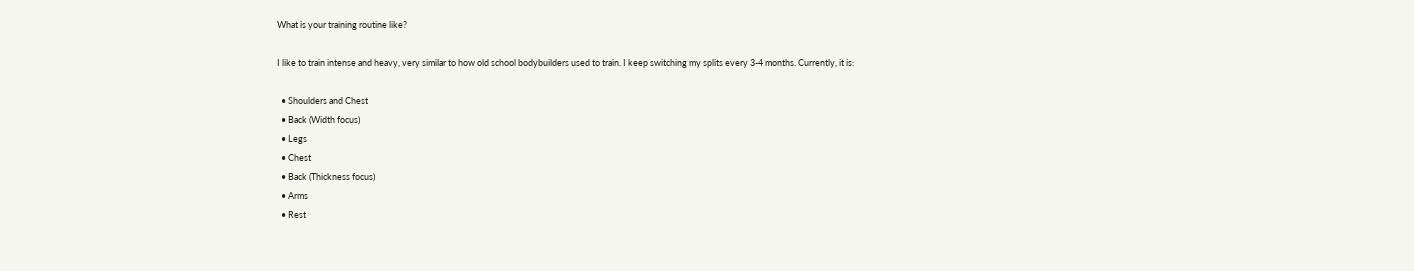What is your training routine like?

I like to train intense and heavy, very similar to how old school bodybuilders used to train. I keep switching my splits every 3-4 months. Currently, it is:

  • Shoulders and Chest
  • Back (Width focus)
  • Legs
  • Chest
  • Back (Thickness focus)
  • Arms
  • Rest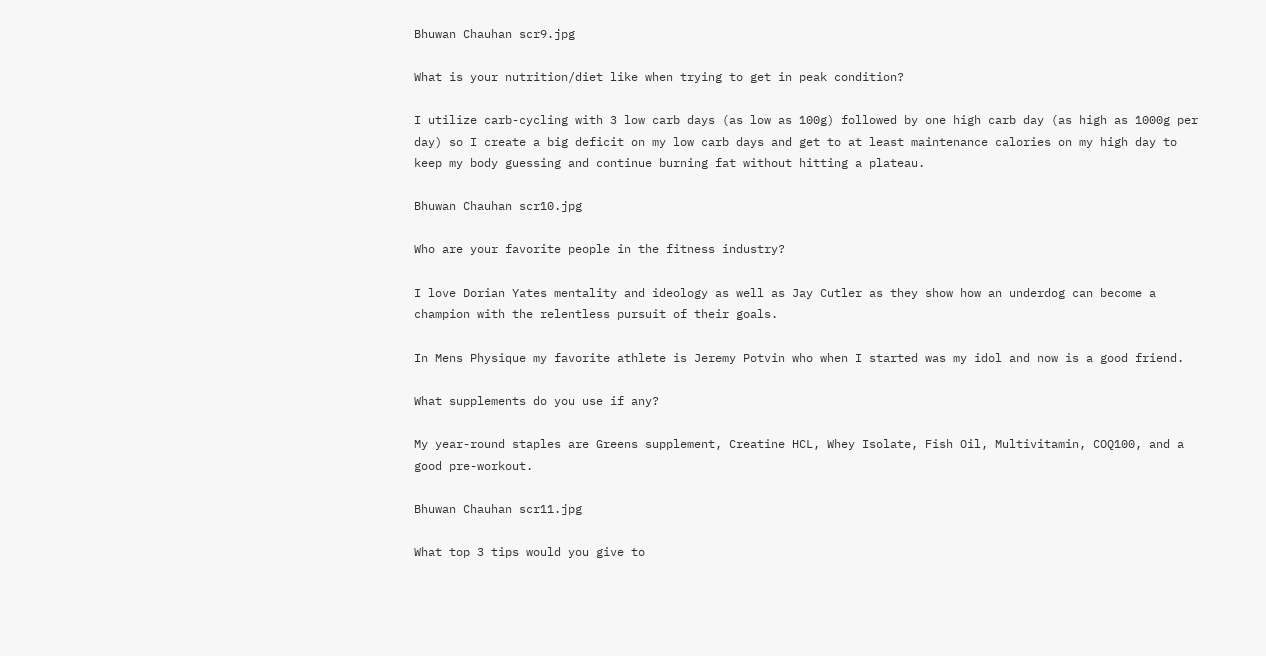Bhuwan Chauhan scr9.jpg

What is your nutrition/diet like when trying to get in peak condition?

I utilize carb-cycling with 3 low carb days (as low as 100g) followed by one high carb day (as high as 1000g per day) so I create a big deficit on my low carb days and get to at least maintenance calories on my high day to keep my body guessing and continue burning fat without hitting a plateau.

Bhuwan Chauhan scr10.jpg

Who are your favorite people in the fitness industry?

I love Dorian Yates mentality and ideology as well as Jay Cutler as they show how an underdog can become a champion with the relentless pursuit of their goals.

In Mens Physique my favorite athlete is Jeremy Potvin who when I started was my idol and now is a good friend.

What supplements do you use if any?

My year-round staples are Greens supplement, Creatine HCL, Whey Isolate, Fish Oil, Multivitamin, COQ100, and a good pre-workout.

Bhuwan Chauhan scr11.jpg

What top 3 tips would you give to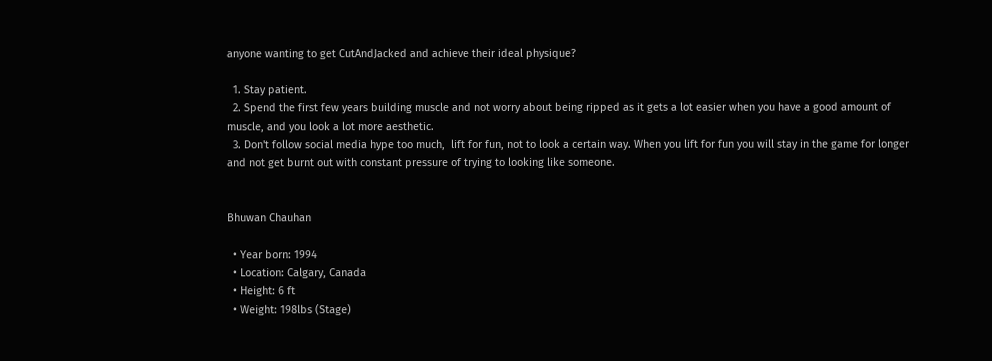anyone wanting to get CutAndJacked and achieve their ideal physique?

  1. Stay patient.
  2. Spend the first few years building muscle and not worry about being ripped as it gets a lot easier when you have a good amount of muscle, and you look a lot more aesthetic.
  3. Don't follow social media hype too much,  lift for fun, not to look a certain way. When you lift for fun you will stay in the game for longer and not get burnt out with constant pressure of trying to looking like someone.


Bhuwan Chauhan

  • Year born: 1994
  • Location: Calgary, Canada
  • Height: 6 ft
  • Weight: 198lbs (Stage)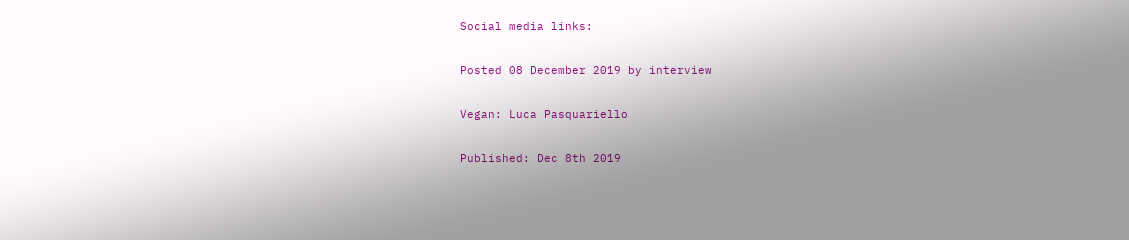Social media links:

Posted 08 December 2019 by interview

Vegan: Luca Pasquariello

Published: Dec 8th 2019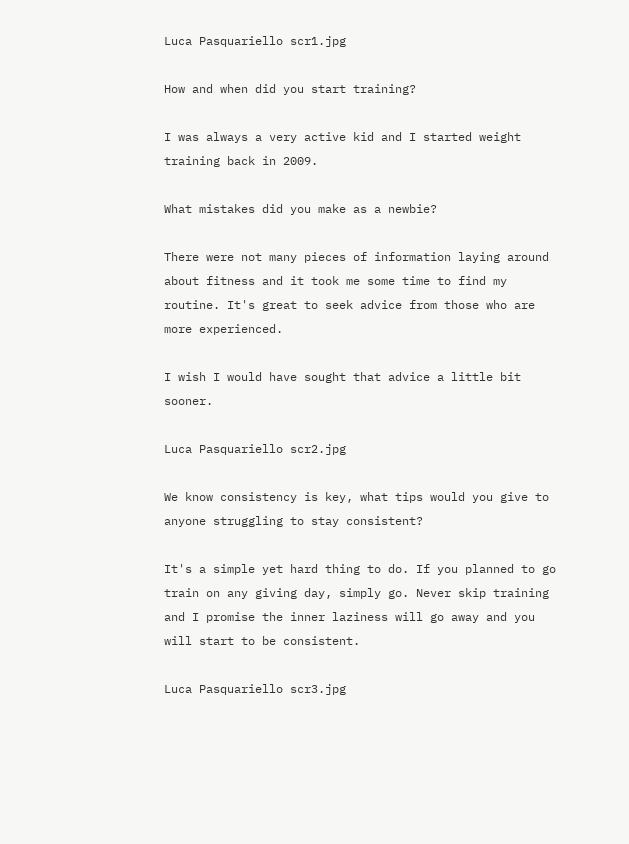Luca Pasquariello scr1.jpg

How and when did you start training?

I was always a very active kid and I started weight training back in 2009.

What mistakes did you make as a newbie?

There were not many pieces of information laying around about fitness and it took me some time to find my routine. It's great to seek advice from those who are more experienced.

I wish I would have sought that advice a little bit sooner.

Luca Pasquariello scr2.jpg

We know consistency is key, what tips would you give to anyone struggling to stay consistent?

It's a simple yet hard thing to do. If you planned to go train on any giving day, simply go. Never skip training and I promise the inner laziness will go away and you will start to be consistent.

Luca Pasquariello scr3.jpg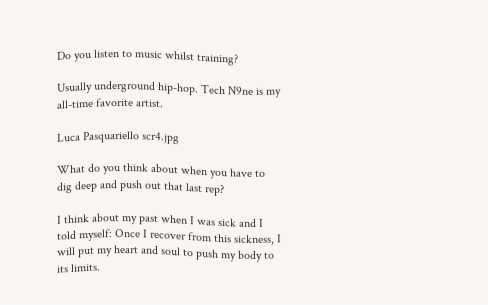Do you listen to music whilst training?

Usually underground hip-hop. Tech N9ne is my all-time favorite artist.

Luca Pasquariello scr4.jpg

What do you think about when you have to dig deep and push out that last rep?

I think about my past when I was sick and I told myself: Once I recover from this sickness, I will put my heart and soul to push my body to its limits.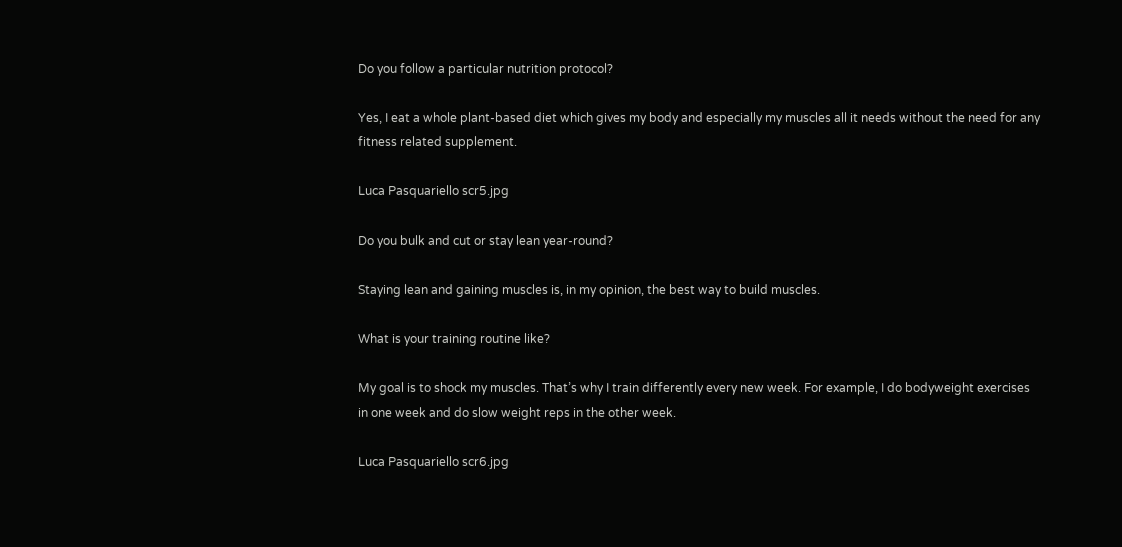Do you follow a particular nutrition protocol?

Yes, I eat a whole plant-based diet which gives my body and especially my muscles all it needs without the need for any fitness related supplement.

Luca Pasquariello scr5.jpg

Do you bulk and cut or stay lean year-round?

Staying lean and gaining muscles is, in my opinion, the best way to build muscles.

What is your training routine like?

My goal is to shock my muscles. That’s why I train differently every new week. For example, I do bodyweight exercises in one week and do slow weight reps in the other week.

Luca Pasquariello scr6.jpg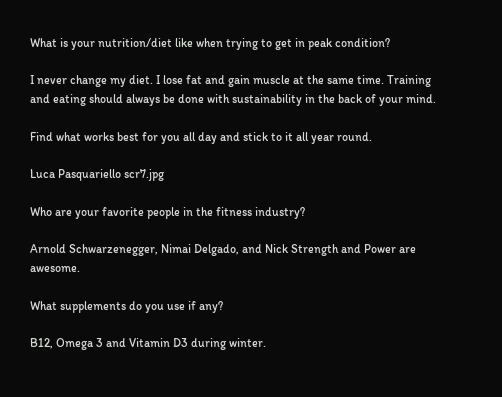What is your nutrition/diet like when trying to get in peak condition?

I never change my diet. I lose fat and gain muscle at the same time. Training and eating should always be done with sustainability in the back of your mind.

Find what works best for you all day and stick to it all year round.

Luca Pasquariello scr7.jpg

Who are your favorite people in the fitness industry?

Arnold Schwarzenegger, Nimai Delgado, and Nick Strength and Power are awesome.

What supplements do you use if any?

B12, Omega 3 and Vitamin D3 during winter.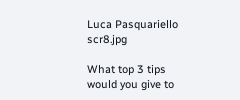Luca Pasquariello scr8.jpg

What top 3 tips would you give to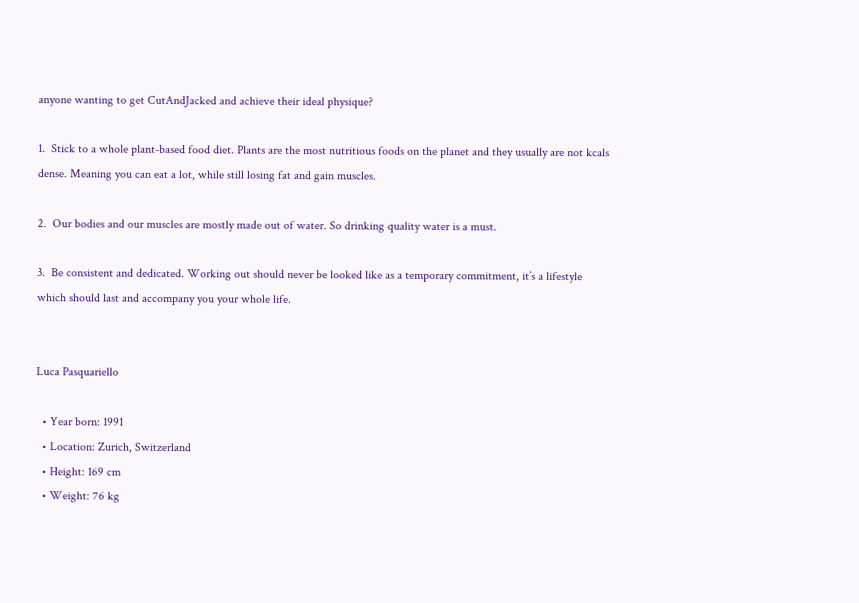anyone wanting to get CutAndJacked and achieve their ideal physique?

1.  Stick to a whole plant-based food diet. Plants are the most nutritious foods on the planet and they usually are not kcals dense. Meaning you can eat a lot, while still losing fat and gain muscles.

2.  Our bodies and our muscles are mostly made out of water. So drinking quality water is a must.

3.  Be consistent and dedicated. Working out should never be looked like as a temporary commitment, it’s a lifestyle which should last and accompany you your whole life.


Luca Pasquariello

  • Year born: 1991
  • Location: Zurich, Switzerland
  • Height: 169 cm
  • Weight: 76 kg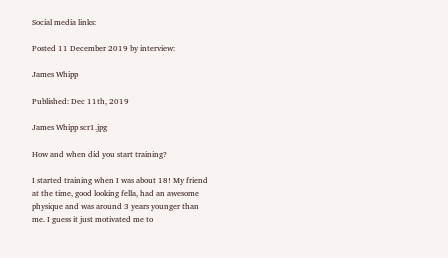Social media links:

Posted 11 December 2019 by interview:

James Whipp

Published: Dec 11th, 2019

James Whipp scr1.jpg

How and when did you start training?

I started training when I was about 18! My friend at the time, good looking fella, had an awesome physique and was around 3 years younger than me. I guess it just motivated me to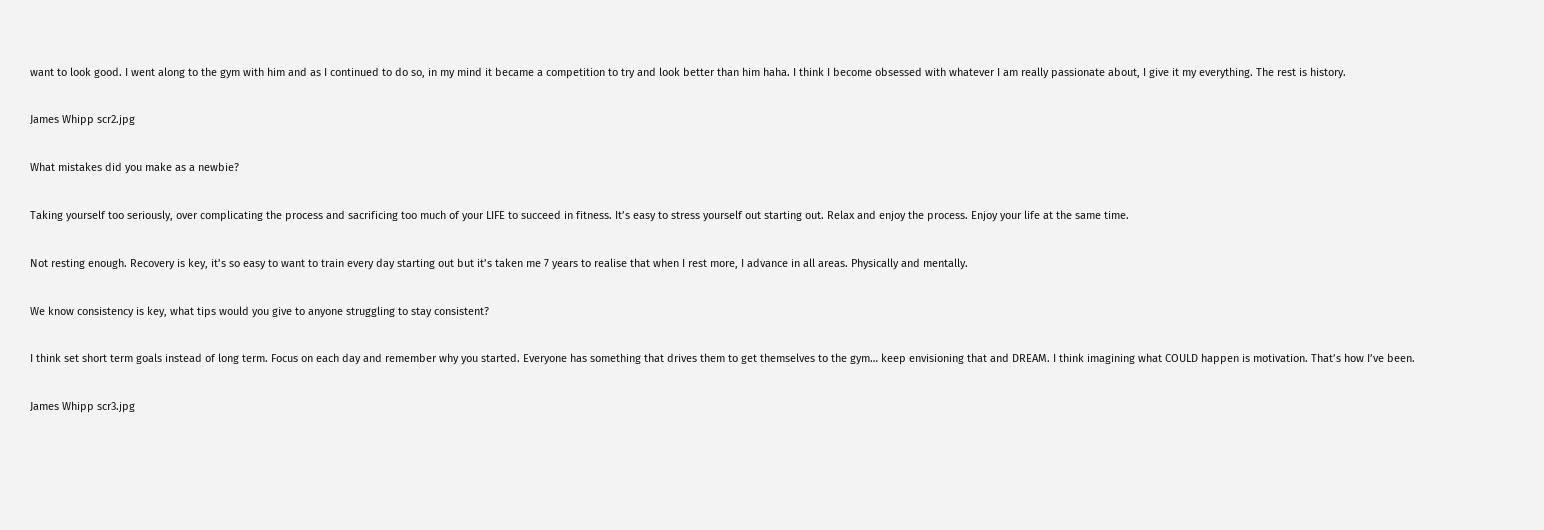want to look good. I went along to the gym with him and as I continued to do so, in my mind it became a competition to try and look better than him haha. I think I become obsessed with whatever I am really passionate about, I give it my everything. The rest is history.

James Whipp scr2.jpg

What mistakes did you make as a newbie?

Taking yourself too seriously, over complicating the process and sacrificing too much of your LIFE to succeed in fitness. It’s easy to stress yourself out starting out. Relax and enjoy the process. Enjoy your life at the same time.

Not resting enough. Recovery is key, it’s so easy to want to train every day starting out but it’s taken me 7 years to realise that when I rest more, I advance in all areas. Physically and mentally.

We know consistency is key, what tips would you give to anyone struggling to stay consistent?

I think set short term goals instead of long term. Focus on each day and remember why you started. Everyone has something that drives them to get themselves to the gym… keep envisioning that and DREAM. I think imagining what COULD happen is motivation. That’s how I’ve been.

James Whipp scr3.jpg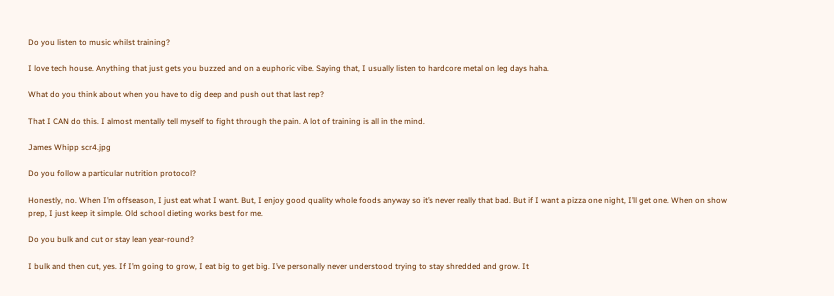Do you listen to music whilst training?

I love tech house. Anything that just gets you buzzed and on a euphoric vibe. Saying that, I usually listen to hardcore metal on leg days haha.

What do you think about when you have to dig deep and push out that last rep?

That I CAN do this. I almost mentally tell myself to fight through the pain. A lot of training is all in the mind.

James Whipp scr4.jpg

Do you follow a particular nutrition protocol?

Honestly, no. When I’m offseason, I just eat what I want. But, I enjoy good quality whole foods anyway so it’s never really that bad. But if I want a pizza one night, I’ll get one. When on show prep, I just keep it simple. Old school dieting works best for me.

Do you bulk and cut or stay lean year-round?

I bulk and then cut, yes. If I’m going to grow, I eat big to get big. I’ve personally never understood trying to stay shredded and grow. It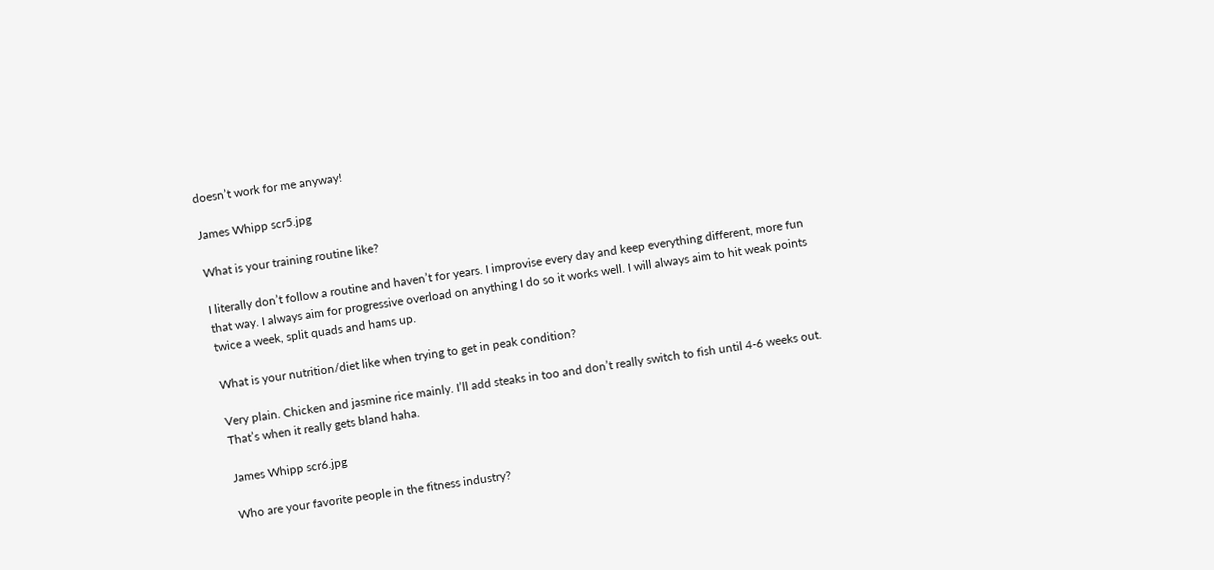doesn’t work for me anyway!

James Whipp scr5.jpg

What is your training routine like?

I literally don’t follow a routine and haven’t for years. I improvise every day and keep everything different, more fun that way. I always aim for progressive overload on anything I do so it works well. I will always aim to hit weak points twice a week, split quads and hams up.

What is your nutrition/diet like when trying to get in peak condition?

Very plain. Chicken and jasmine rice mainly. I’ll add steaks in too and don’t really switch to fish until 4-6 weeks out. That’s when it really gets bland haha.

James Whipp scr6.jpg

Who are your favorite people in the fitness industry?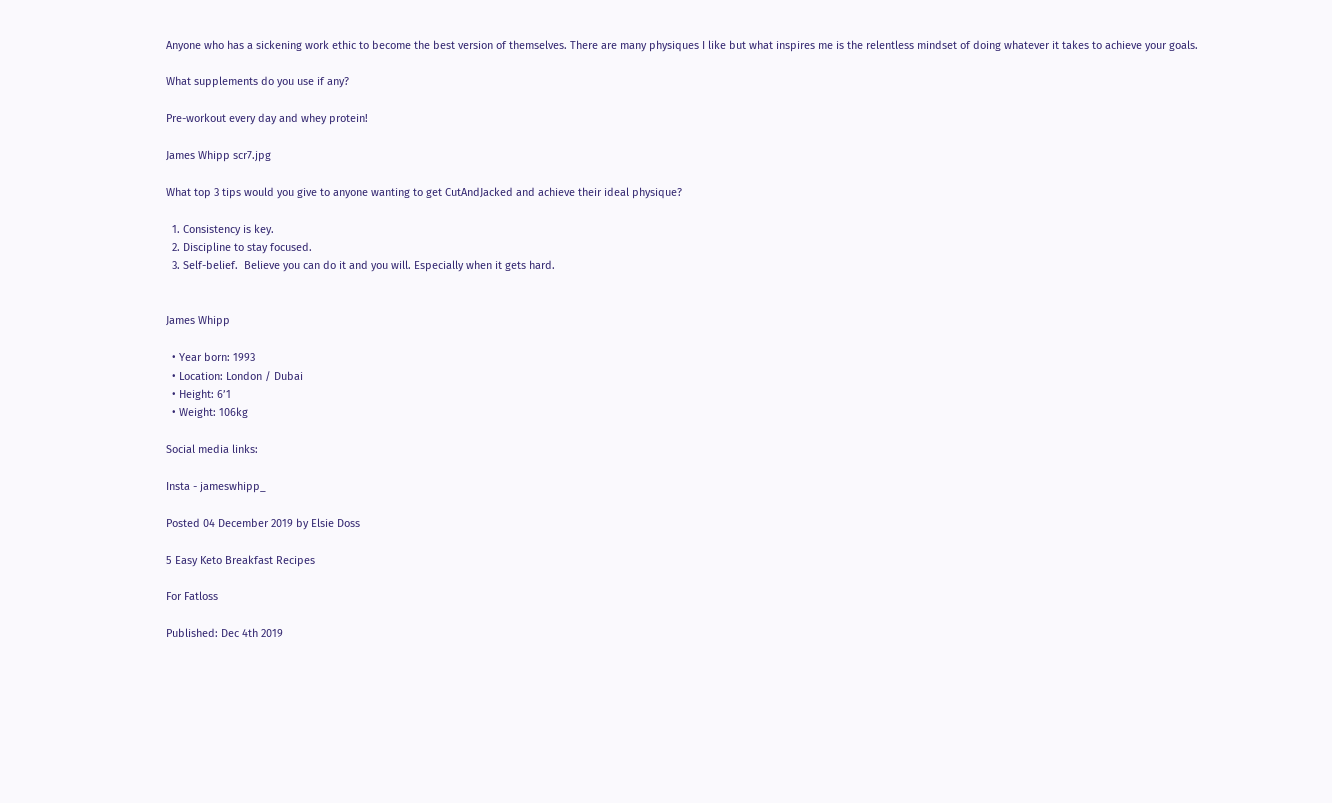Anyone who has a sickening work ethic to become the best version of themselves. There are many physiques I like but what inspires me is the relentless mindset of doing whatever it takes to achieve your goals.

What supplements do you use if any?

Pre-workout every day and whey protein!

James Whipp scr7.jpg

What top 3 tips would you give to anyone wanting to get CutAndJacked and achieve their ideal physique?

  1. Consistency is key.
  2. Discipline to stay focused.
  3. Self-belief.  Believe you can do it and you will. Especially when it gets hard.


James Whipp

  • Year born: 1993
  • Location: London / Dubai
  • Height: 6’1
  • Weight: 106kg

Social media links:

Insta - jameswhipp_

Posted 04 December 2019 by Elsie Doss

5 Easy Keto Breakfast Recipes

For Fatloss

Published: Dec 4th 2019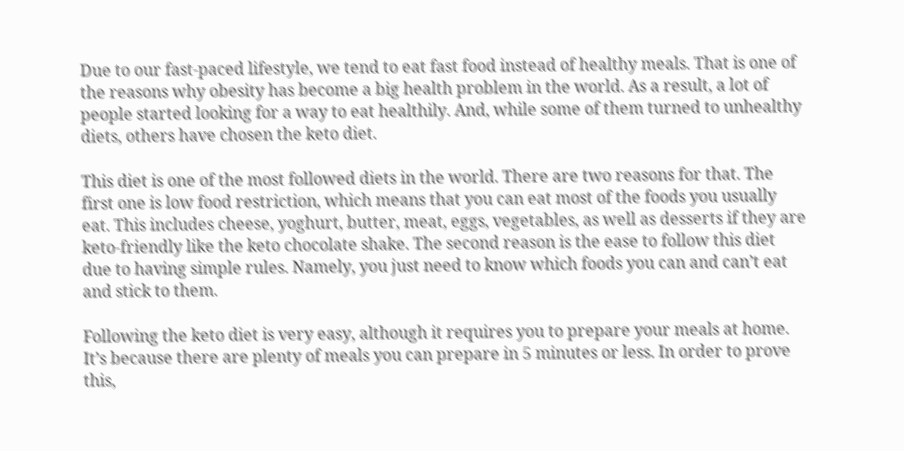Due to our fast-paced lifestyle, we tend to eat fast food instead of healthy meals. That is one of the reasons why obesity has become a big health problem in the world. As a result, a lot of people started looking for a way to eat healthily. And, while some of them turned to unhealthy diets, others have chosen the keto diet.

This diet is one of the most followed diets in the world. There are two reasons for that. The first one is low food restriction, which means that you can eat most of the foods you usually eat. This includes cheese, yoghurt, butter, meat, eggs, vegetables, as well as desserts if they are keto-friendly like the keto chocolate shake. The second reason is the ease to follow this diet due to having simple rules. Namely, you just need to know which foods you can and can’t eat and stick to them.

Following the keto diet is very easy, although it requires you to prepare your meals at home. It’s because there are plenty of meals you can prepare in 5 minutes or less. In order to prove this,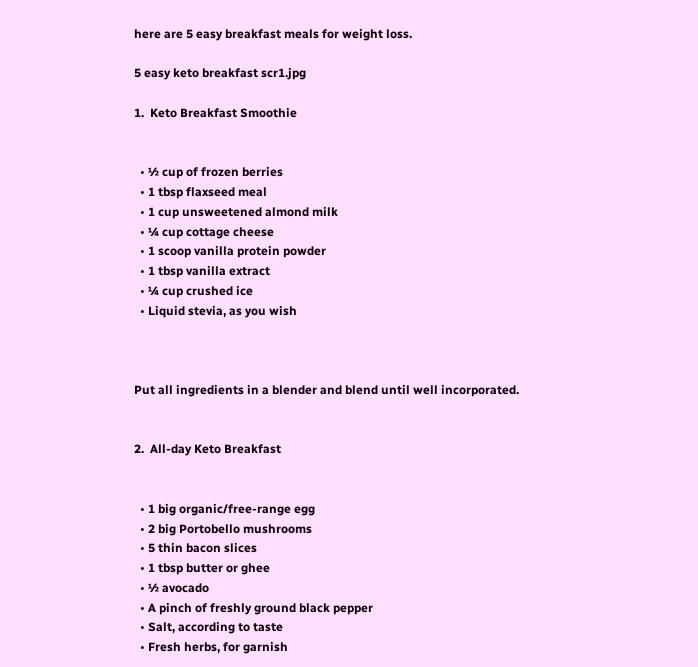here are 5 easy breakfast meals for weight loss.

5 easy keto breakfast scr1.jpg

1.  Keto Breakfast Smoothie


  • ½ cup of frozen berries
  • 1 tbsp flaxseed meal
  • 1 cup unsweetened almond milk
  • ¼ cup cottage cheese
  • 1 scoop vanilla protein powder
  • 1 tbsp vanilla extract
  • ¼ cup crushed ice
  • Liquid stevia, as you wish



Put all ingredients in a blender and blend until well incorporated.


2.  All-day Keto Breakfast


  • 1 big organic/free-range egg
  • 2 big Portobello mushrooms
  • 5 thin bacon slices
  • 1 tbsp butter or ghee
  • ½ avocado
  • A pinch of freshly ground black pepper
  • Salt, according to taste
  • Fresh herbs, for garnish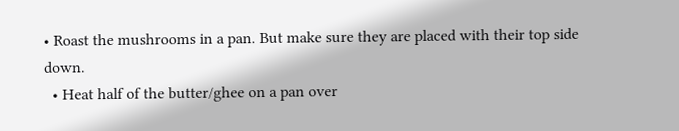• Roast the mushrooms in a pan. But make sure they are placed with their top side down.
  • Heat half of the butter/ghee on a pan over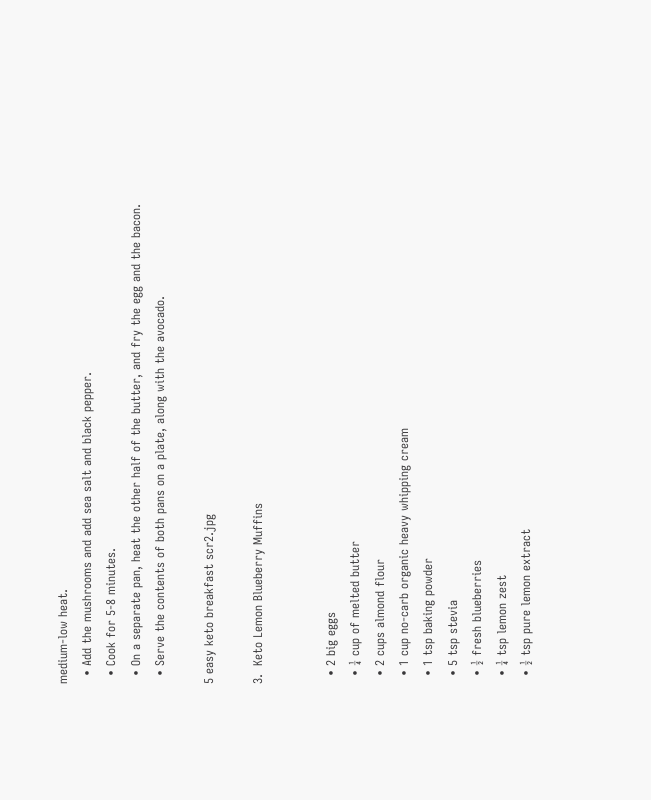medium-low heat.
  • Add the mushrooms and add sea salt and black pepper.
  • Cook for 5-8 minutes.
  • On a separate pan, heat the other half of the butter, and fry the egg and the bacon.
  • Serve the contents of both pans on a plate, along with the avocado.

5 easy keto breakfast scr2.jpg

3.  Keto Lemon Blueberry Muffins


  • 2 big eggs
  • ¼ cup of melted butter
  • 2 cups almond flour
  • 1 cup no-carb organic heavy whipping cream
  • 1 tsp baking powder
  • 5 tsp stevia
  • ½ fresh blueberries
  • ¼ tsp lemon zest
  • ½ tsp pure lemon extract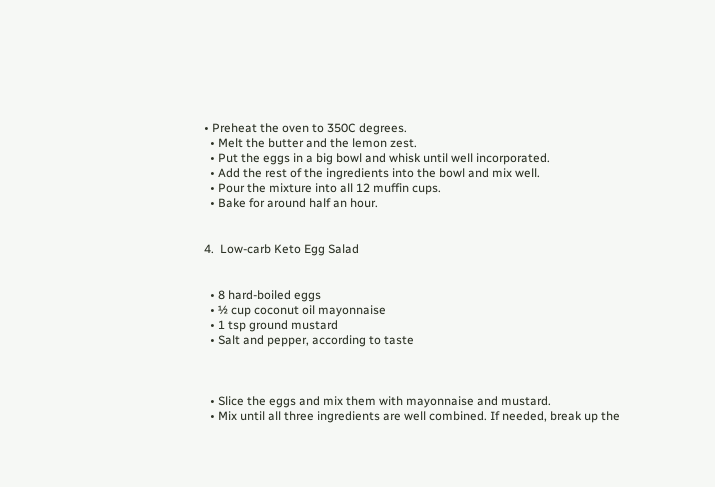• Preheat the oven to 350C degrees.
  • Melt the butter and the lemon zest.
  • Put the eggs in a big bowl and whisk until well incorporated.
  • Add the rest of the ingredients into the bowl and mix well.
  • Pour the mixture into all 12 muffin cups.
  • Bake for around half an hour.


4.  Low-carb Keto Egg Salad


  • 8 hard-boiled eggs
  • ½ cup coconut oil mayonnaise
  • 1 tsp ground mustard
  • Salt and pepper, according to taste



  • Slice the eggs and mix them with mayonnaise and mustard.
  • Mix until all three ingredients are well combined. If needed, break up the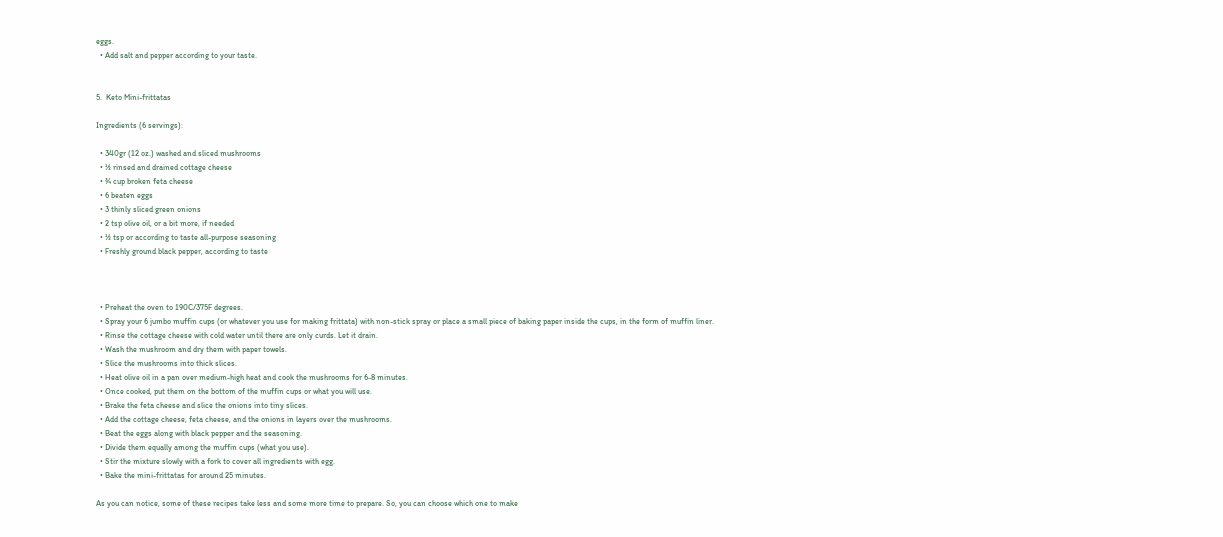eggs.
  • Add salt and pepper according to your taste.


5.  Keto Mini-frittatas

Ingredients (6 servings):

  • 340gr (12 oz.) washed and sliced mushrooms
  • ½ rinsed and drained cottage cheese
  • ¾ cup broken feta cheese
  • 6 beaten eggs
  • 3 thinly sliced green onions
  • 2 tsp olive oil, or a bit more, if needed
  • ½ tsp or according to taste all-purpose seasoning
  • Freshly ground black pepper, according to taste



  • Preheat the oven to 190C/375F degrees.
  • Spray your 6 jumbo muffin cups (or whatever you use for making frittata) with non-stick spray or place a small piece of baking paper inside the cups, in the form of muffin liner.
  • Rinse the cottage cheese with cold water until there are only curds. Let it drain.
  • Wash the mushroom and dry them with paper towels.
  • Slice the mushrooms into thick slices.
  • Heat olive oil in a pan over medium-high heat and cook the mushrooms for 6-8 minutes.
  • Once cooked, put them on the bottom of the muffin cups or what you will use.
  • Brake the feta cheese and slice the onions into tiny slices.
  • Add the cottage cheese, feta cheese, and the onions in layers over the mushrooms.
  • Beat the eggs along with black pepper and the seasoning.
  • Divide them equally among the muffin cups (what you use).
  • Stir the mixture slowly with a fork to cover all ingredients with egg.
  • Bake the mini-frittatas for around 25 minutes.

As you can notice, some of these recipes take less and some more time to prepare. So, you can choose which one to make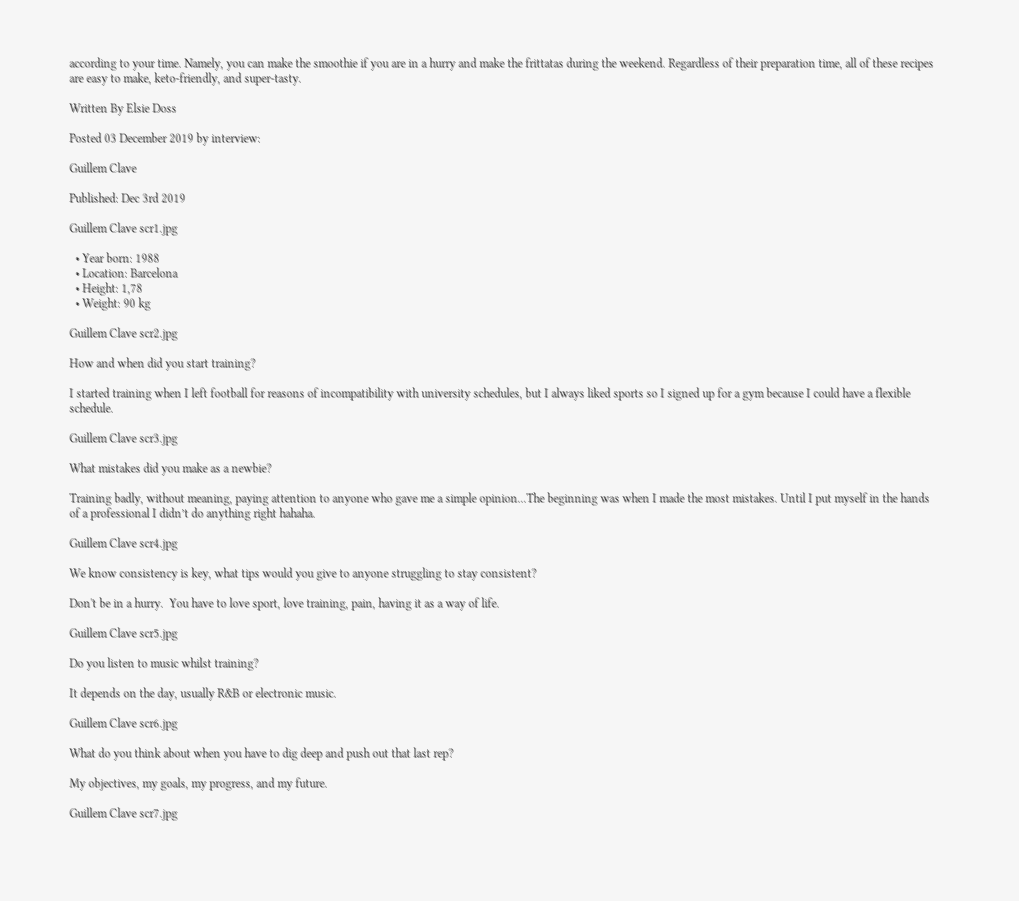according to your time. Namely, you can make the smoothie if you are in a hurry and make the frittatas during the weekend. Regardless of their preparation time, all of these recipes are easy to make, keto-friendly, and super-tasty.

Written By Elsie Doss

Posted 03 December 2019 by interview:

Guillem Clave

Published: Dec 3rd 2019

Guillem Clave scr1.jpg

  • Year born: 1988
  • Location: Barcelona
  • Height: 1,78
  • Weight: 90 kg

Guillem Clave scr2.jpg

How and when did you start training?

I started training when I left football for reasons of incompatibility with university schedules, but I always liked sports so I signed up for a gym because I could have a flexible schedule.

Guillem Clave scr3.jpg

What mistakes did you make as a newbie?

Training badly, without meaning, paying attention to anyone who gave me a simple opinion...The beginning was when I made the most mistakes. Until I put myself in the hands of a professional I didn’t do anything right hahaha.

Guillem Clave scr4.jpg

We know consistency is key, what tips would you give to anyone struggling to stay consistent?

Don't be in a hurry.  You have to love sport, love training, pain, having it as a way of life.

Guillem Clave scr5.jpg

Do you listen to music whilst training?

It depends on the day, usually R&B or electronic music.

Guillem Clave scr6.jpg

What do you think about when you have to dig deep and push out that last rep?

My objectives, my goals, my progress, and my future.

Guillem Clave scr7.jpg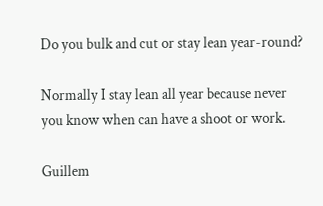Do you bulk and cut or stay lean year-round?

Normally I stay lean all year because never you know when can have a shoot or work.

Guillem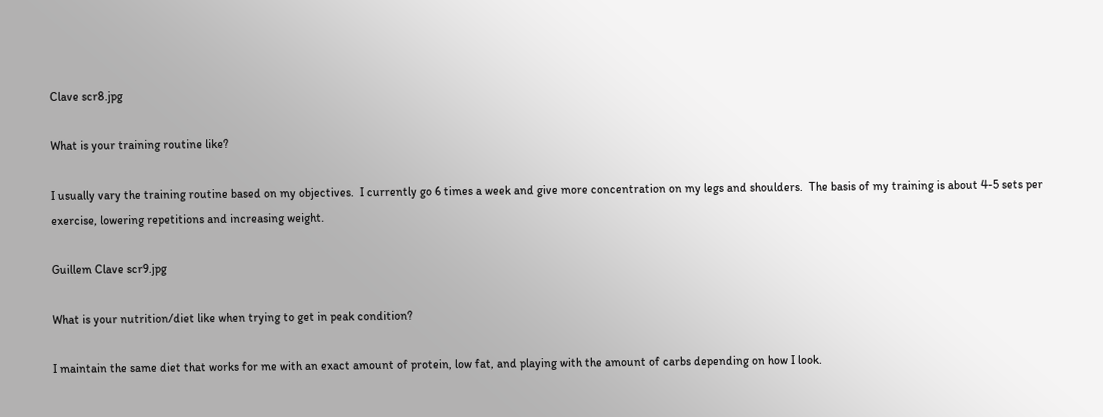Clave scr8.jpg

What is your training routine like?

I usually vary the training routine based on my objectives.  I currently go 6 times a week and give more concentration on my legs and shoulders.  The basis of my training is about 4-5 sets per exercise, lowering repetitions and increasing weight.

Guillem Clave scr9.jpg

What is your nutrition/diet like when trying to get in peak condition?

I maintain the same diet that works for me with an exact amount of protein, low fat, and playing with the amount of carbs depending on how I look.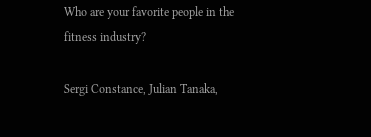Who are your favorite people in the fitness industry?

Sergi Constance, Julian Tanaka,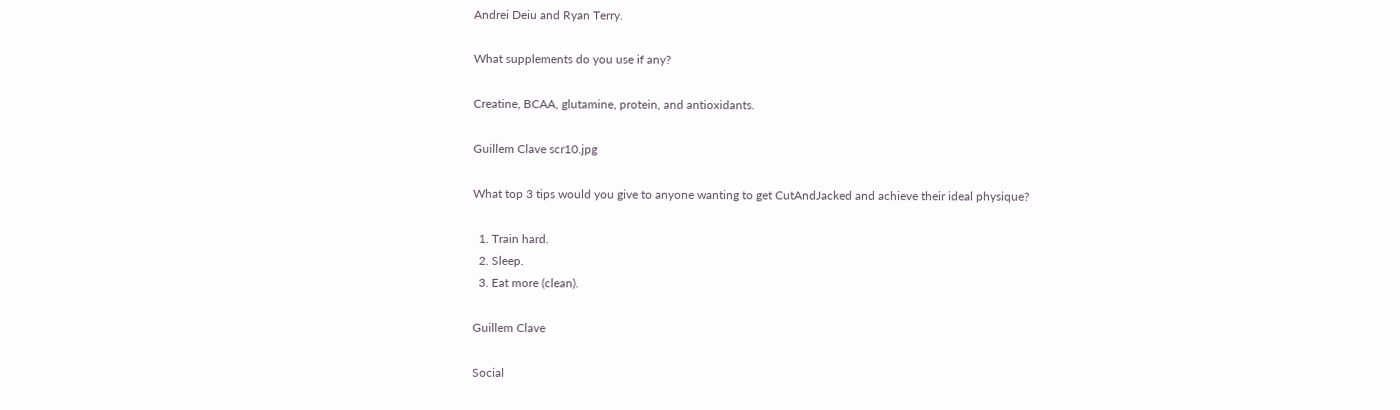Andrei Deiu and Ryan Terry.

What supplements do you use if any?

Creatine, BCAA, glutamine, protein, and antioxidants.

Guillem Clave scr10.jpg

What top 3 tips would you give to anyone wanting to get CutAndJacked and achieve their ideal physique?

  1. Train hard.
  2. Sleep.
  3. Eat more (clean).

Guillem Clave

Social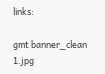links:

gmt banner_clean 1.jpg